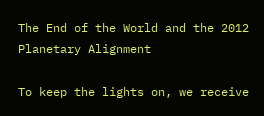The End of the World and the 2012 Planetary Alignment

To keep the lights on, we receive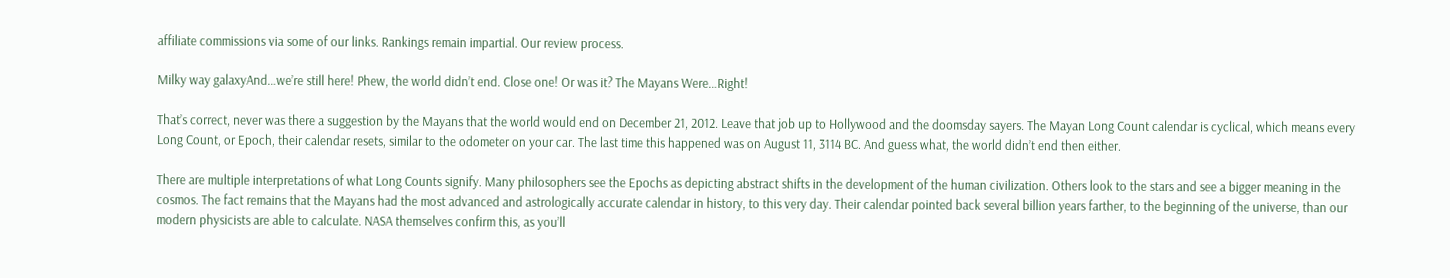affiliate commissions via some of our links. Rankings remain impartial. Our review process.

Milky way galaxyAnd…we’re still here! Phew, the world didn’t end. Close one! Or was it? The Mayans Were…Right!

That’s correct, never was there a suggestion by the Mayans that the world would end on December 21, 2012. Leave that job up to Hollywood and the doomsday sayers. The Mayan Long Count calendar is cyclical, which means every Long Count, or Epoch, their calendar resets, similar to the odometer on your car. The last time this happened was on August 11, 3114 BC. And guess what, the world didn’t end then either.

There are multiple interpretations of what Long Counts signify. Many philosophers see the Epochs as depicting abstract shifts in the development of the human civilization. Others look to the stars and see a bigger meaning in the cosmos. The fact remains that the Mayans had the most advanced and astrologically accurate calendar in history, to this very day. Their calendar pointed back several billion years farther, to the beginning of the universe, than our modern physicists are able to calculate. NASA themselves confirm this, as you’ll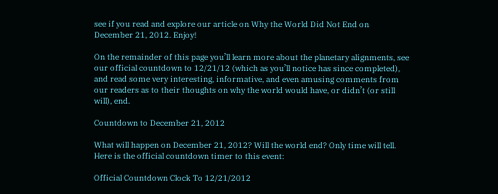see if you read and explore our article on Why the World Did Not End on December 21, 2012. Enjoy!

On the remainder of this page you’ll learn more about the planetary alignments, see our official countdown to 12/21/12 (which as you’ll notice has since completed), and read some very interesting, informative, and even amusing comments from our readers as to their thoughts on why the world would have, or didn’t (or still will), end.

Countdown to December 21, 2012

What will happen on December 21, 2012? Will the world end? Only time will tell. Here is the official countdown timer to this event:

Official Countdown Clock To 12/21/2012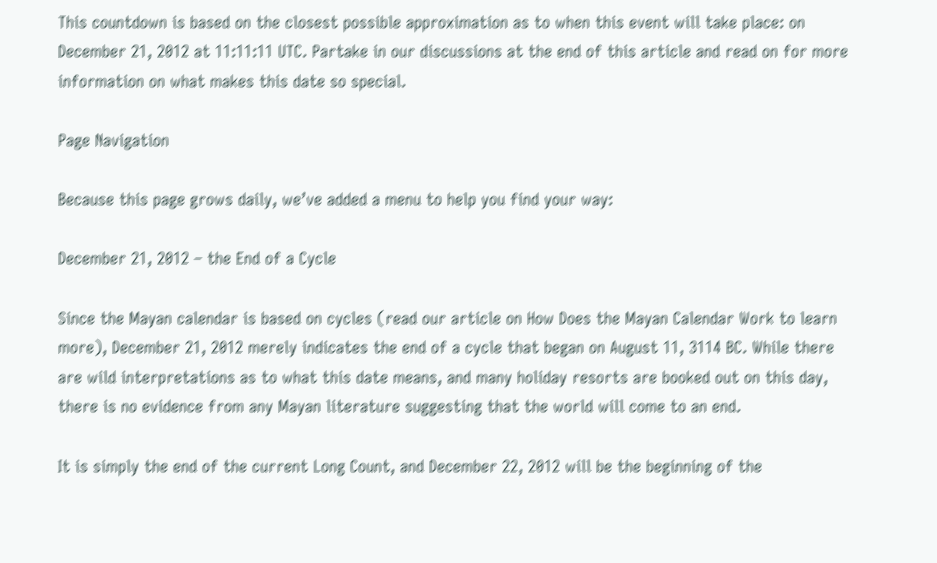This countdown is based on the closest possible approximation as to when this event will take place: on December 21, 2012 at 11:11:11 UTC. Partake in our discussions at the end of this article and read on for more information on what makes this date so special.

Page Navigation

Because this page grows daily, we’ve added a menu to help you find your way:

December 21, 2012 – the End of a Cycle

Since the Mayan calendar is based on cycles (read our article on How Does the Mayan Calendar Work to learn more), December 21, 2012 merely indicates the end of a cycle that began on August 11, 3114 BC. While there are wild interpretations as to what this date means, and many holiday resorts are booked out on this day, there is no evidence from any Mayan literature suggesting that the world will come to an end.

It is simply the end of the current Long Count, and December 22, 2012 will be the beginning of the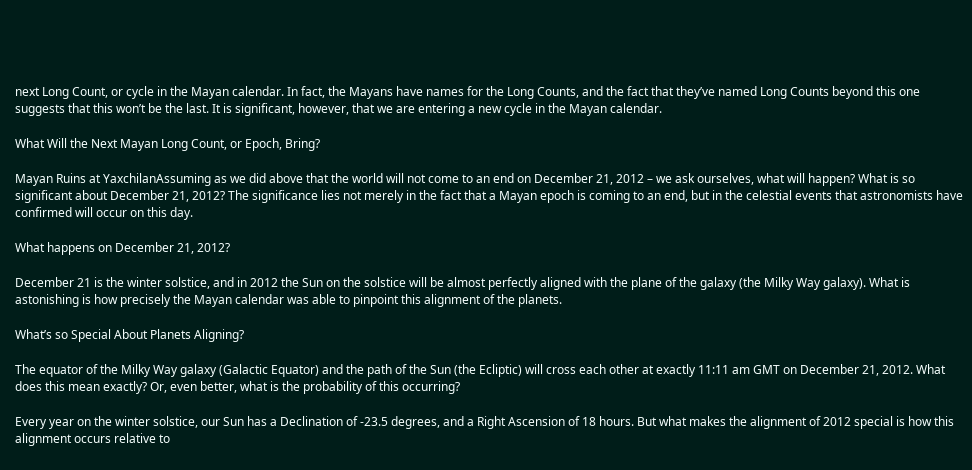next Long Count, or cycle in the Mayan calendar. In fact, the Mayans have names for the Long Counts, and the fact that they’ve named Long Counts beyond this one suggests that this won’t be the last. It is significant, however, that we are entering a new cycle in the Mayan calendar.

What Will the Next Mayan Long Count, or Epoch, Bring?

Mayan Ruins at YaxchilanAssuming as we did above that the world will not come to an end on December 21, 2012 – we ask ourselves, what will happen? What is so significant about December 21, 2012? The significance lies not merely in the fact that a Mayan epoch is coming to an end, but in the celestial events that astronomists have confirmed will occur on this day.

What happens on December 21, 2012?

December 21 is the winter solstice, and in 2012 the Sun on the solstice will be almost perfectly aligned with the plane of the galaxy (the Milky Way galaxy). What is astonishing is how precisely the Mayan calendar was able to pinpoint this alignment of the planets.

What’s so Special About Planets Aligning?

The equator of the Milky Way galaxy (Galactic Equator) and the path of the Sun (the Ecliptic) will cross each other at exactly 11:11 am GMT on December 21, 2012. What does this mean exactly? Or, even better, what is the probability of this occurring?

Every year on the winter solstice, our Sun has a Declination of -23.5 degrees, and a Right Ascension of 18 hours. But what makes the alignment of 2012 special is how this alignment occurs relative to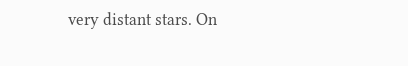very distant stars. On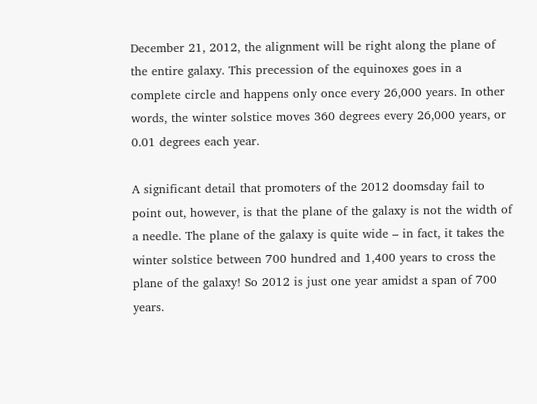December 21, 2012, the alignment will be right along the plane of the entire galaxy. This precession of the equinoxes goes in a complete circle and happens only once every 26,000 years. In other words, the winter solstice moves 360 degrees every 26,000 years, or 0.01 degrees each year.

A significant detail that promoters of the 2012 doomsday fail to point out, however, is that the plane of the galaxy is not the width of a needle. The plane of the galaxy is quite wide – in fact, it takes the winter solstice between 700 hundred and 1,400 years to cross the plane of the galaxy! So 2012 is just one year amidst a span of 700 years.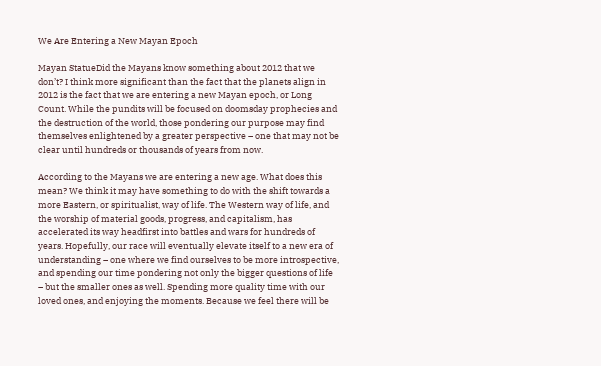We Are Entering a New Mayan Epoch

Mayan StatueDid the Mayans know something about 2012 that we don’t? I think more significant than the fact that the planets align in 2012 is the fact that we are entering a new Mayan epoch, or Long Count. While the pundits will be focused on doomsday prophecies and the destruction of the world, those pondering our purpose may find themselves enlightened by a greater perspective – one that may not be clear until hundreds or thousands of years from now.

According to the Mayans we are entering a new age. What does this mean? We think it may have something to do with the shift towards a more Eastern, or spiritualist, way of life. The Western way of life, and the worship of material goods, progress, and capitalism, has accelerated its way headfirst into battles and wars for hundreds of years. Hopefully, our race will eventually elevate itself to a new era of understanding – one where we find ourselves to be more introspective, and spending our time pondering not only the bigger questions of life – but the smaller ones as well. Spending more quality time with our loved ones, and enjoying the moments. Because we feel there will be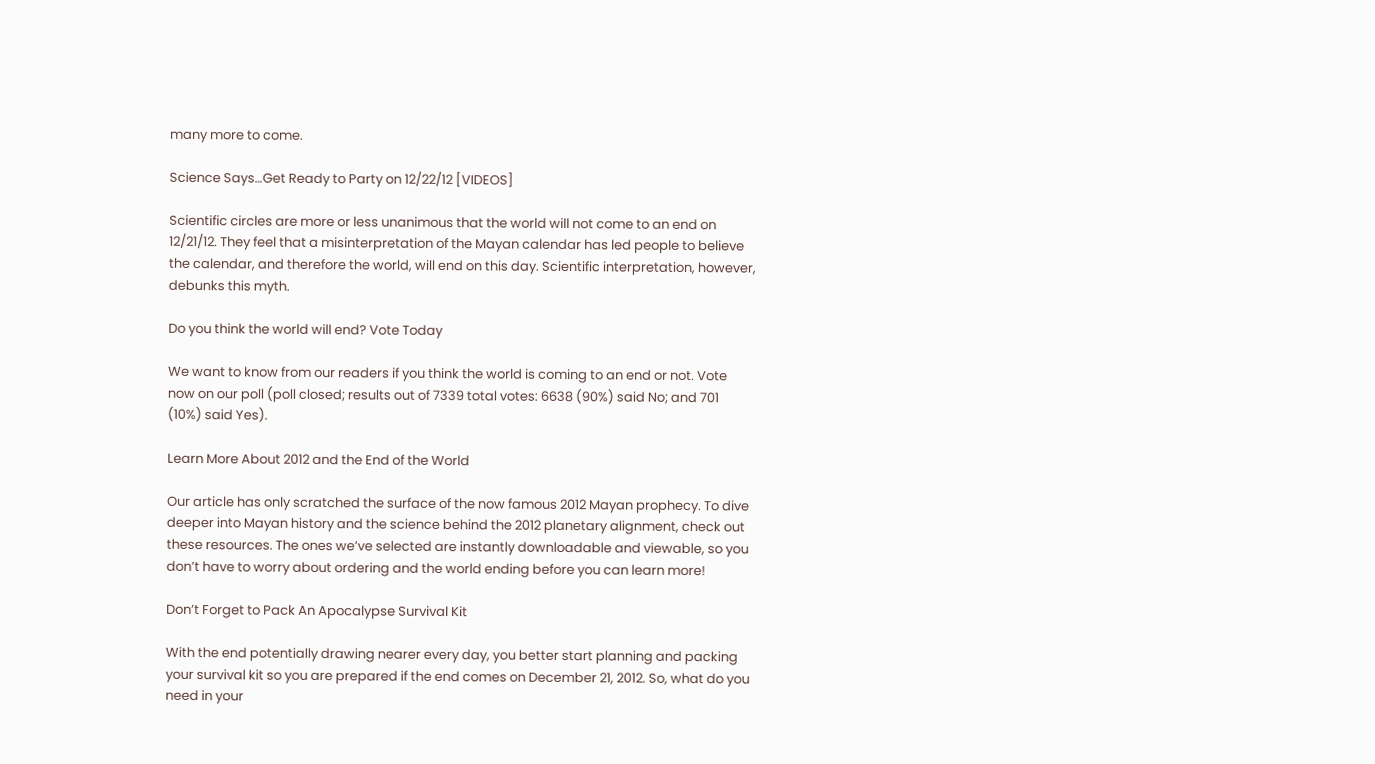many more to come.

Science Says…Get Ready to Party on 12/22/12 [VIDEOS]

Scientific circles are more or less unanimous that the world will not come to an end on 12/21/12. They feel that a misinterpretation of the Mayan calendar has led people to believe the calendar, and therefore the world, will end on this day. Scientific interpretation, however, debunks this myth.

Do you think the world will end? Vote Today

We want to know from our readers if you think the world is coming to an end or not. Vote now on our poll (poll closed; results out of 7339 total votes: 6638 (90%) said No; and 701 (10%) said Yes).

Learn More About 2012 and the End of the World

Our article has only scratched the surface of the now famous 2012 Mayan prophecy. To dive deeper into Mayan history and the science behind the 2012 planetary alignment, check out these resources. The ones we’ve selected are instantly downloadable and viewable, so you don’t have to worry about ordering and the world ending before you can learn more!

Don’t Forget to Pack An Apocalypse Survival Kit

With the end potentially drawing nearer every day, you better start planning and packing your survival kit so you are prepared if the end comes on December 21, 2012. So, what do you need in your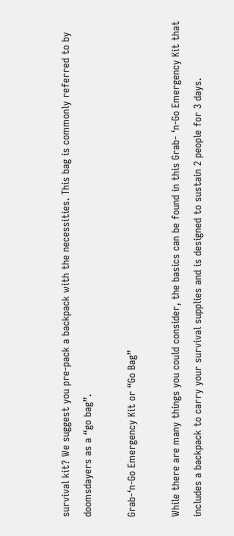survival kit? We suggest you pre-pack a backpack with the necessities. This bag is commonly referred to by doomsdayers as a “go bag”.

Grab-‘n-Go Emergency Kit or “Go Bag”

While there are many things you could consider, the basics can be found in this Grab- ‘n-Go Emergency Kit that includes a backpack to carry your survival supplies and is designed to sustain 2 people for 3 days.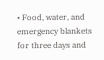• Food, water, and emergency blankets for three days and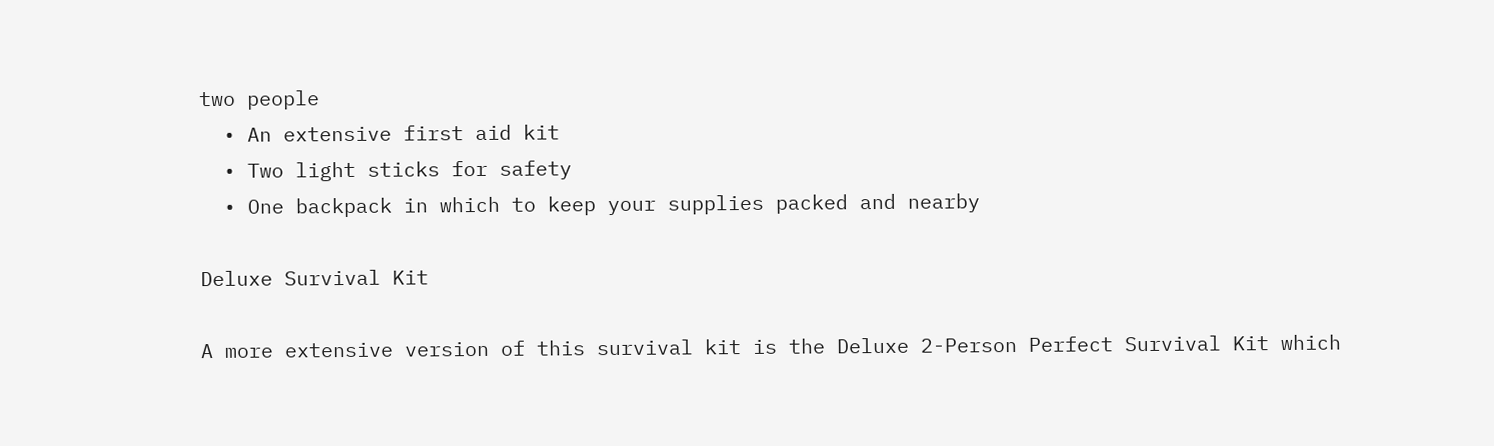two people
  • An extensive first aid kit
  • Two light sticks for safety
  • One backpack in which to keep your supplies packed and nearby

Deluxe Survival Kit

A more extensive version of this survival kit is the Deluxe 2-Person Perfect Survival Kit which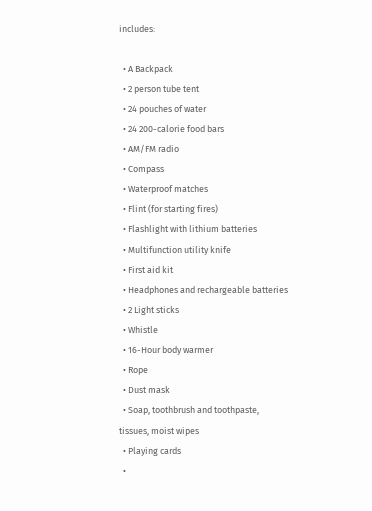includes:

  • A Backpack
  • 2 person tube tent
  • 24 pouches of water
  • 24 200-calorie food bars
  • AM/FM radio
  • Compass
  • Waterproof matches
  • Flint (for starting fires)
  • Flashlight with lithium batteries
  • Multifunction utility knife
  • First aid kit
  • Headphones and rechargeable batteries
  • 2 Light sticks
  • Whistle
  • 16-Hour body warmer
  • Rope
  • Dust mask
  • Soap, toothbrush and toothpaste, tissues, moist wipes
  • Playing cards
  •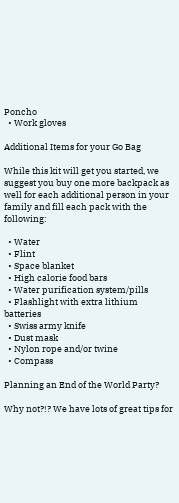Poncho
  • Work gloves

Additional Items for your Go Bag

While this kit will get you started, we suggest you buy one more backpack as well for each additional person in your family and fill each pack with the following:

  • Water
  • Flint
  • Space blanket
  • High calorie food bars
  • Water purification system/pills
  • Flashlight with extra lithium batteries
  • Swiss army knife
  • Dust mask
  • Nylon rope and/or twine
  • Compass

Planning an End of the World Party?

Why not?!? We have lots of great tips for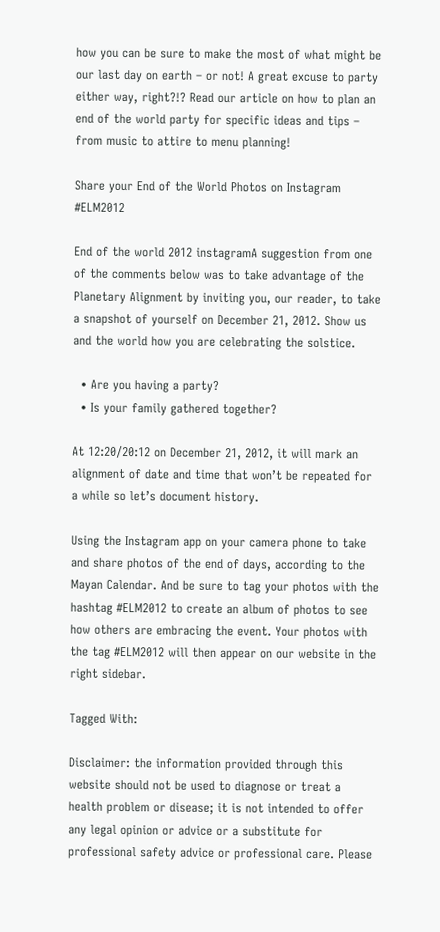how you can be sure to make the most of what might be our last day on earth – or not! A great excuse to party either way, right?!? Read our article on how to plan an end of the world party for specific ideas and tips – from music to attire to menu planning!

Share your End of the World Photos on Instagram #ELM2012

End of the world 2012 instagramA suggestion from one of the comments below was to take advantage of the Planetary Alignment by inviting you, our reader, to take a snapshot of yourself on December 21, 2012. Show us and the world how you are celebrating the solstice.

  • Are you having a party?
  • Is your family gathered together?

At 12:20/20:12 on December 21, 2012, it will mark an alignment of date and time that won’t be repeated for a while so let’s document history.

Using the Instagram app on your camera phone to take and share photos of the end of days, according to the Mayan Calendar. And be sure to tag your photos with the hashtag #ELM2012 to create an album of photos to see how others are embracing the event. Your photos with the tag #ELM2012 will then appear on our website in the right sidebar.

Tagged With:

Disclaimer: the information provided through this website should not be used to diagnose or treat a health problem or disease; it is not intended to offer any legal opinion or advice or a substitute for professional safety advice or professional care. Please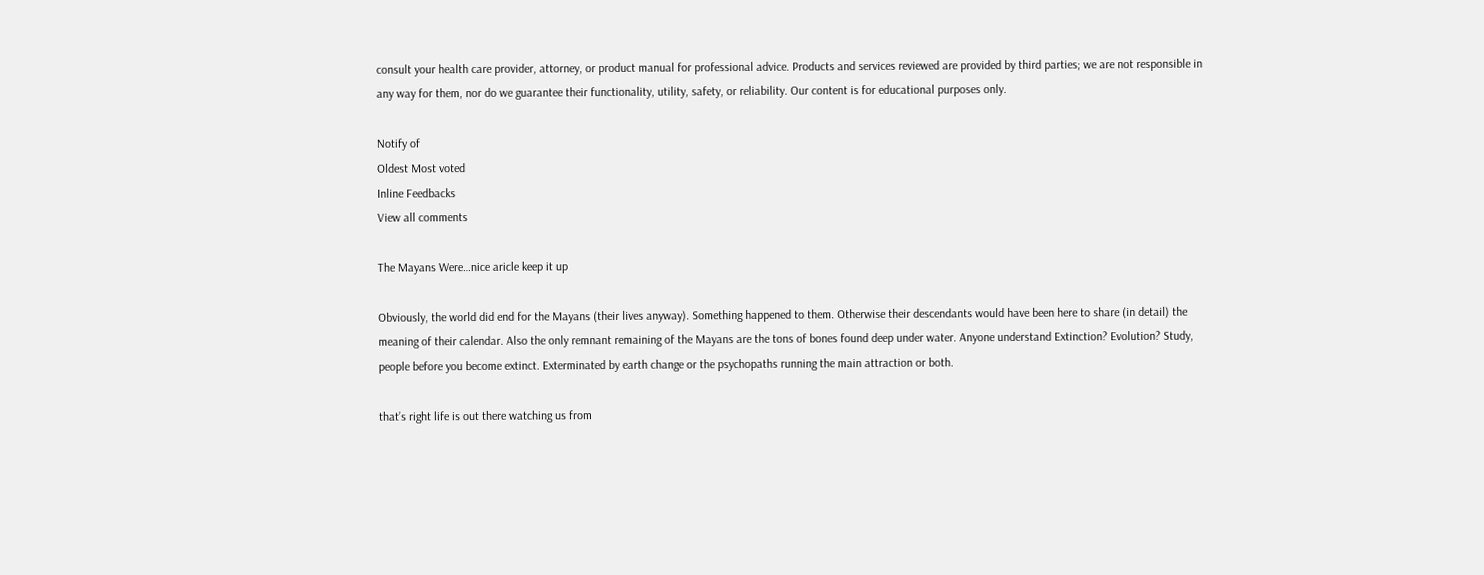consult your health care provider, attorney, or product manual for professional advice. Products and services reviewed are provided by third parties; we are not responsible in any way for them, nor do we guarantee their functionality, utility, safety, or reliability. Our content is for educational purposes only.

Notify of
Oldest Most voted
Inline Feedbacks
View all comments

The Mayans Were…nice aricle keep it up

Obviously, the world did end for the Mayans (their lives anyway). Something happened to them. Otherwise their descendants would have been here to share (in detail) the meaning of their calendar. Also the only remnant remaining of the Mayans are the tons of bones found deep under water. Anyone understand Extinction? Evolution? Study, people before you become extinct. Exterminated by earth change or the psychopaths running the main attraction or both.

that’s right life is out there watching us from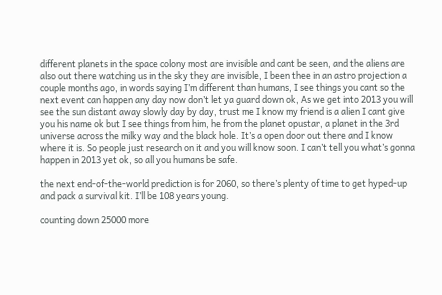different planets in the space colony most are invisible and cant be seen, and the aliens are also out there watching us in the sky they are invisible, I been thee in an astro projection a couple months ago, in words saying I’m different than humans, I see things you cant so the next event can happen any day now don’t let ya guard down ok, As we get into 2013 you will see the sun distant away slowly day by day, trust me I know my friend is a alien I cant give you his name ok but I see things from him, he from the planet opustar, a planet in the 3rd universe across the milky way and the black hole. It’s a open door out there and I know where it is. So people just research on it and you will know soon. I can’t tell you what’s gonna happen in 2013 yet ok, so all you humans be safe.

the next end-of-the-world prediction is for 2060, so there’s plenty of time to get hyped-up and pack a survival kit. I’ll be 108 years young.

counting down 25000 more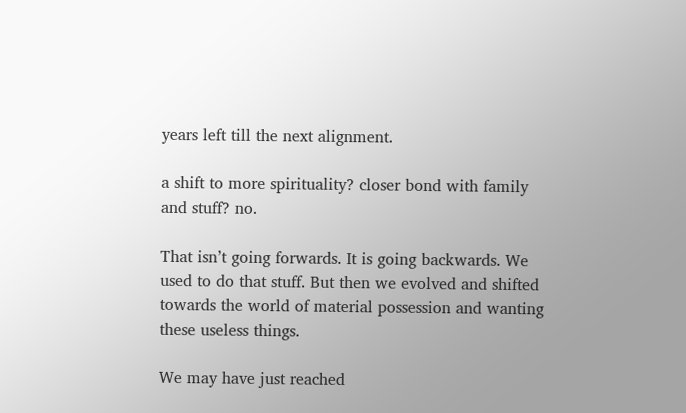years left till the next alignment.

a shift to more spirituality? closer bond with family and stuff? no.

That isn’t going forwards. It is going backwards. We used to do that stuff. But then we evolved and shifted towards the world of material possession and wanting these useless things.

We may have just reached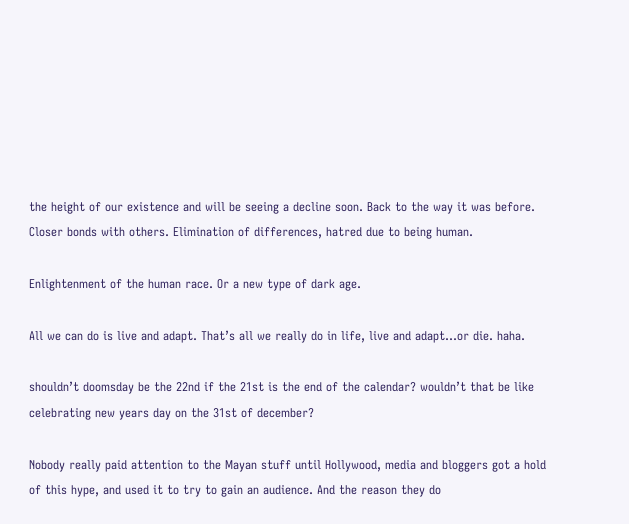the height of our existence and will be seeing a decline soon. Back to the way it was before. Closer bonds with others. Elimination of differences, hatred due to being human.

Enlightenment of the human race. Or a new type of dark age.

All we can do is live and adapt. That’s all we really do in life, live and adapt…or die. haha.

shouldn’t doomsday be the 22nd if the 21st is the end of the calendar? wouldn’t that be like celebrating new years day on the 31st of december?

Nobody really paid attention to the Mayan stuff until Hollywood, media and bloggers got a hold of this hype, and used it to try to gain an audience. And the reason they do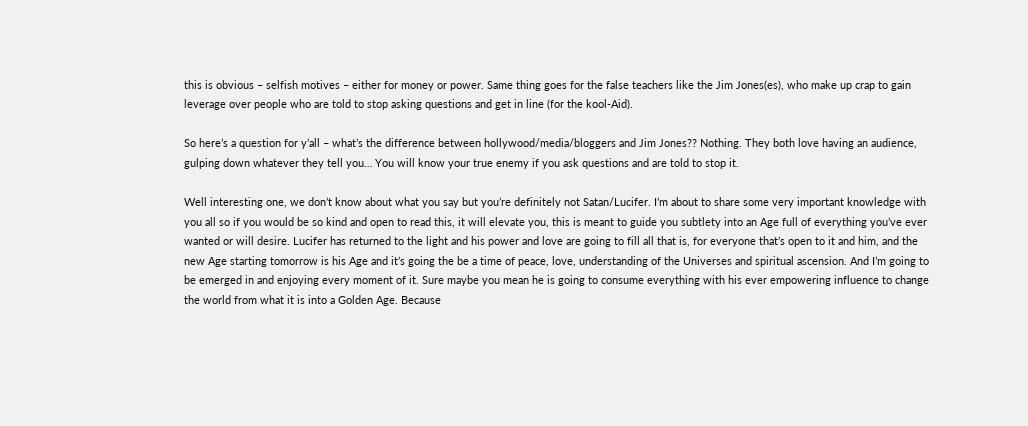this is obvious – selfish motives – either for money or power. Same thing goes for the false teachers like the Jim Jones(es), who make up crap to gain leverage over people who are told to stop asking questions and get in line (for the kool-Aid).

So here’s a question for y’all – what’s the difference between hollywood/media/bloggers and Jim Jones?? Nothing. They both love having an audience, gulping down whatever they tell you… You will know your true enemy if you ask questions and are told to stop it.

Well interesting one, we don’t know about what you say but you’re definitely not Satan/Lucifer. I’m about to share some very important knowledge with you all so if you would be so kind and open to read this, it will elevate you, this is meant to guide you subtlety into an Age full of everything you’ve ever wanted or will desire. Lucifer has returned to the light and his power and love are going to fill all that is, for everyone that’s open to it and him, and the new Age starting tomorrow is his Age and it’s going the be a time of peace, love, understanding of the Universes and spiritual ascension. And I’m going to be emerged in and enjoying every moment of it. Sure maybe you mean he is going to consume everything with his ever empowering influence to change the world from what it is into a Golden Age. Because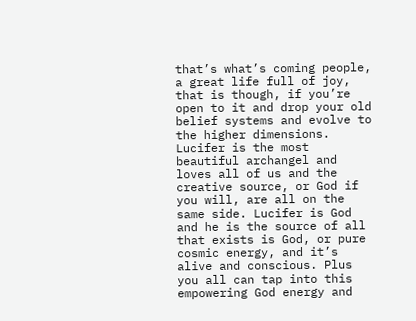that’s what’s coming people, a great life full of joy, that is though, if you’re open to it and drop your old belief systems and evolve to the higher dimensions. Lucifer is the most beautiful archangel and loves all of us and the creative source, or God if you will, are all on the same side. Lucifer is God and he is the source of all that exists is God, or pure cosmic energy, and it’s alive and conscious. Plus you all can tap into this empowering God energy and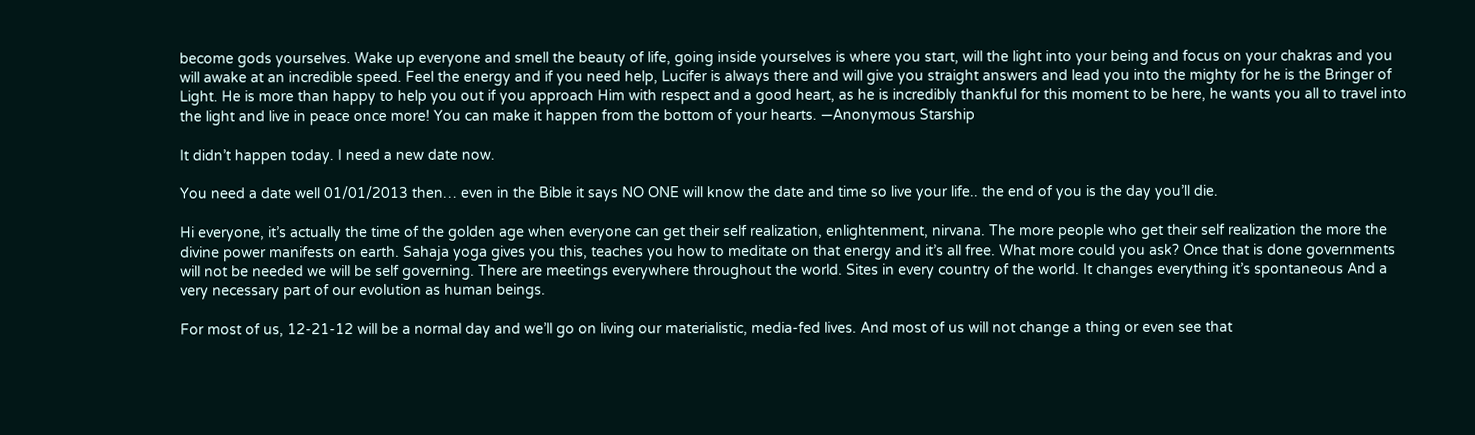become gods yourselves. Wake up everyone and smell the beauty of life, going inside yourselves is where you start, will the light into your being and focus on your chakras and you will awake at an incredible speed. Feel the energy and if you need help, Lucifer is always there and will give you straight answers and lead you into the mighty for he is the Bringer of Light. He is more than happy to help you out if you approach Him with respect and a good heart, as he is incredibly thankful for this moment to be here, he wants you all to travel into the light and live in peace once more! You can make it happen from the bottom of your hearts. —Anonymous Starship

It didn’t happen today. I need a new date now.

You need a date well 01/01/2013 then… even in the Bible it says NO ONE will know the date and time so live your life.. the end of you is the day you’ll die.

Hi everyone, it’s actually the time of the golden age when everyone can get their self realization, enlightenment, nirvana. The more people who get their self realization the more the divine power manifests on earth. Sahaja yoga gives you this, teaches you how to meditate on that energy and it’s all free. What more could you ask? Once that is done governments will not be needed we will be self governing. There are meetings everywhere throughout the world. Sites in every country of the world. It changes everything it’s spontaneous And a very necessary part of our evolution as human beings.

For most of us, 12-21-12 will be a normal day and we’ll go on living our materialistic, media-fed lives. And most of us will not change a thing or even see that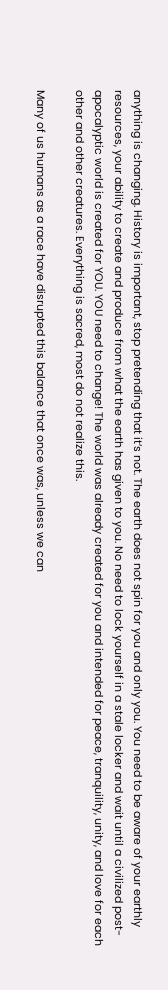anything is changing. History is important, stop pretending that it’s not. The earth does not spin for you and only you. You need to be aware of your earthly resources, your ability to create and produce from what the earth has given to you. No need to lock yourself in a stale locker and wait until a civilized post-apocalyptic world is created for YOU. YOU need to change! The world was already created for you and intended for peace, tranquility, unity, and love for each other and other creatures. Everything is sacred, most do not realize this.

Many of us humans as a race have disrupted this balance that once was, unless we can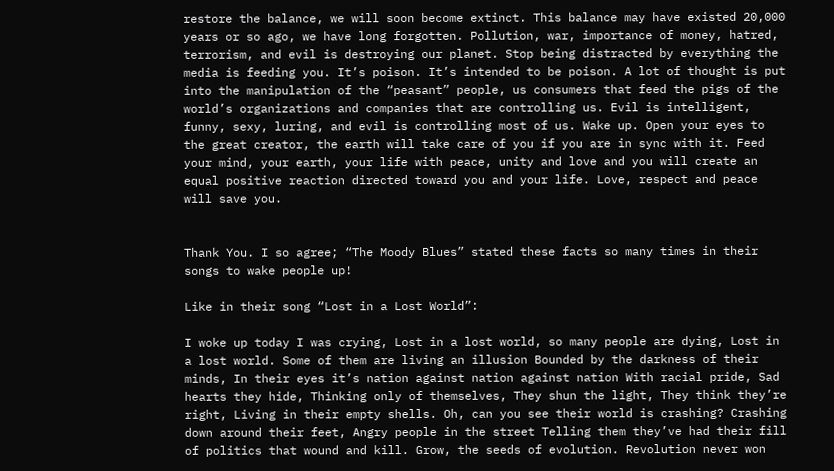restore the balance, we will soon become extinct. This balance may have existed 20,000 years or so ago, we have long forgotten. Pollution, war, importance of money, hatred, terrorism, and evil is destroying our planet. Stop being distracted by everything the media is feeding you. It’s poison. It’s intended to be poison. A lot of thought is put into the manipulation of the “peasant” people, us consumers that feed the pigs of the world’s organizations and companies that are controlling us. Evil is intelligent, funny, sexy, luring, and evil is controlling most of us. Wake up. Open your eyes to the great creator, the earth will take care of you if you are in sync with it. Feed your mind, your earth, your life with peace, unity and love and you will create an equal positive reaction directed toward you and your life. Love, respect and peace will save you.


Thank You. I so agree; “The Moody Blues” stated these facts so many times in their songs to wake people up!

Like in their song “Lost in a Lost World”:

I woke up today I was crying, Lost in a lost world, so many people are dying, Lost in a lost world. Some of them are living an illusion Bounded by the darkness of their minds, In their eyes it’s nation against nation against nation With racial pride, Sad hearts they hide, Thinking only of themselves, They shun the light, They think they’re right, Living in their empty shells. Oh, can you see their world is crashing? Crashing down around their feet, Angry people in the street Telling them they’ve had their fill of politics that wound and kill. Grow, the seeds of evolution. Revolution never won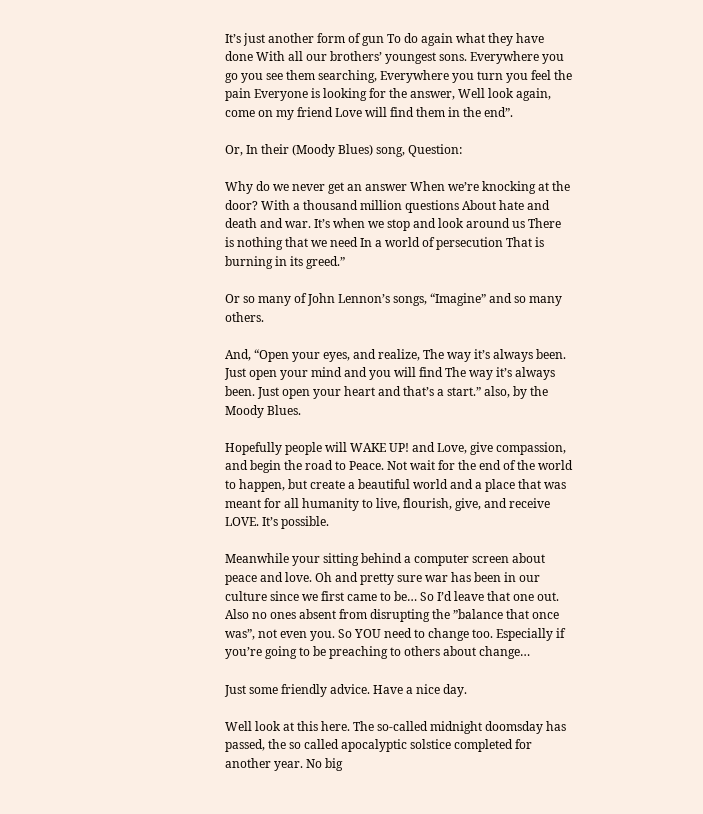It’s just another form of gun To do again what they have done With all our brothers’ youngest sons. Everywhere you go you see them searching, Everywhere you turn you feel the pain Everyone is looking for the answer, Well look again, come on my friend Love will find them in the end”.

Or, In their (Moody Blues) song, Question:

Why do we never get an answer When we’re knocking at the door? With a thousand million questions About hate and death and war. It’s when we stop and look around us There is nothing that we need In a world of persecution That is burning in its greed.”

Or so many of John Lennon’s songs, “Imagine” and so many others.

And, “Open your eyes, and realize, The way it’s always been. Just open your mind and you will find The way it’s always been. Just open your heart and that’s a start.” also, by the Moody Blues.

Hopefully people will WAKE UP! and Love, give compassion, and begin the road to Peace. Not wait for the end of the world to happen, but create a beautiful world and a place that was meant for all humanity to live, flourish, give, and receive LOVE. It’s possible.

Meanwhile your sitting behind a computer screen about peace and love. Oh and pretty sure war has been in our culture since we first came to be… So I’d leave that one out. Also no ones absent from disrupting the ”balance that once was”, not even you. So YOU need to change too. Especially if you’re going to be preaching to others about change…

Just some friendly advice. Have a nice day.

Well look at this here. The so-called midnight doomsday has passed, the so called apocalyptic solstice completed for another year. No big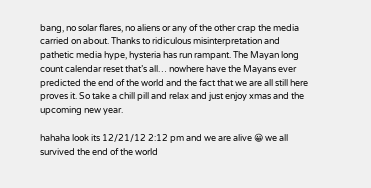bang, no solar flares, no aliens or any of the other crap the media carried on about. Thanks to ridiculous misinterpretation and pathetic media hype, hysteria has run rampant. The Mayan long count calendar reset that’s all… nowhere have the Mayans ever predicted the end of the world and the fact that we are all still here proves it. So take a chill pill and relax and just enjoy xmas and the upcoming new year.

hahaha look its 12/21/12 2:12 pm and we are alive 😀 we all survived the end of the world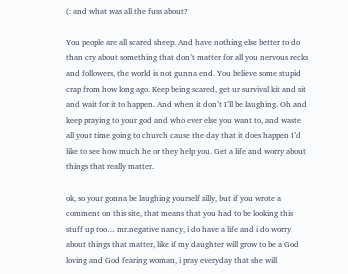(: and what was all the fuss about?

You people are all scared sheep. And have nothing else better to do than cry about something that don’t matter for all you nervous recks and followers, the world is not gunna end. You believe some stupid crap from how long ago. Keep being scared, get ur survival kit and sit and wait for it to happen. And when it don’t I’ll be laughing. Oh and keep praying to your god and who ever else you want to, and waste all your time going to church cause the day that it does happen I’d like to see how much he or they help you. Get a life and worry about things that really matter.

ok, so your gonna be laughing yourself silly, but if you wrote a comment on this site, that means that you had to be looking this stuff up too… mr.negative nancy, i do have a life and i do worry about things that matter, like if my daughter will grow to be a God loving and God fearing woman, i pray everyday that she will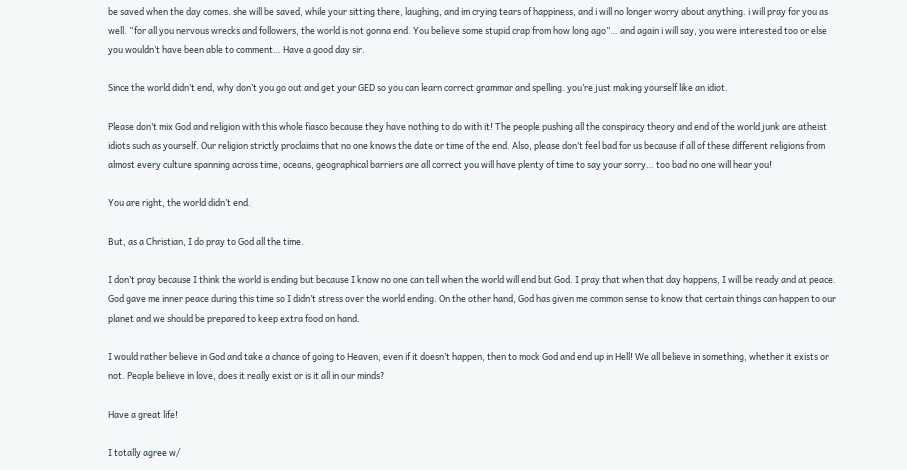be saved when the day comes. she will be saved, while your sitting there, laughing, and im crying tears of happiness, and i will no longer worry about anything. i will pray for you as well. “for all you nervous wrecks and followers, the world is not gonna end. You believe some stupid crap from how long ago”… and again i will say, you were interested too or else you wouldn’t have been able to comment… Have a good day sir.

Since the world didn’t end, why don’t you go out and get your GED so you can learn correct grammar and spelling. you’re just making yourself like an idiot.

Please don’t mix God and religion with this whole fiasco because they have nothing to do with it! The people pushing all the conspiracy theory and end of the world junk are atheist idiots such as yourself. Our religion strictly proclaims that no one knows the date or time of the end. Also, please don’t feel bad for us because if all of these different religions from almost every culture spanning across time, oceans, geographical barriers are all correct you will have plenty of time to say your sorry… too bad no one will hear you!

You are right, the world didn’t end.

But, as a Christian, I do pray to God all the time.

I don’t pray because I think the world is ending but because I know no one can tell when the world will end but God. I pray that when that day happens, I will be ready and at peace. God gave me inner peace during this time so I didn’t stress over the world ending. On the other hand, God has given me common sense to know that certain things can happen to our planet and we should be prepared to keep extra food on hand.

I would rather believe in God and take a chance of going to Heaven, even if it doesn’t happen, then to mock God and end up in Hell! We all believe in something, whether it exists or not. People believe in love, does it really exist or is it all in our minds?

Have a great life!

I totally agree w/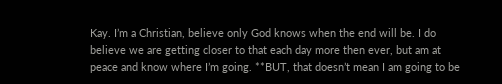Kay. I’m a Christian, believe only God knows when the end will be. I do believe we are getting closer to that each day more then ever, but am at peace and know where I’m going. **BUT, that doesn’t mean I am going to be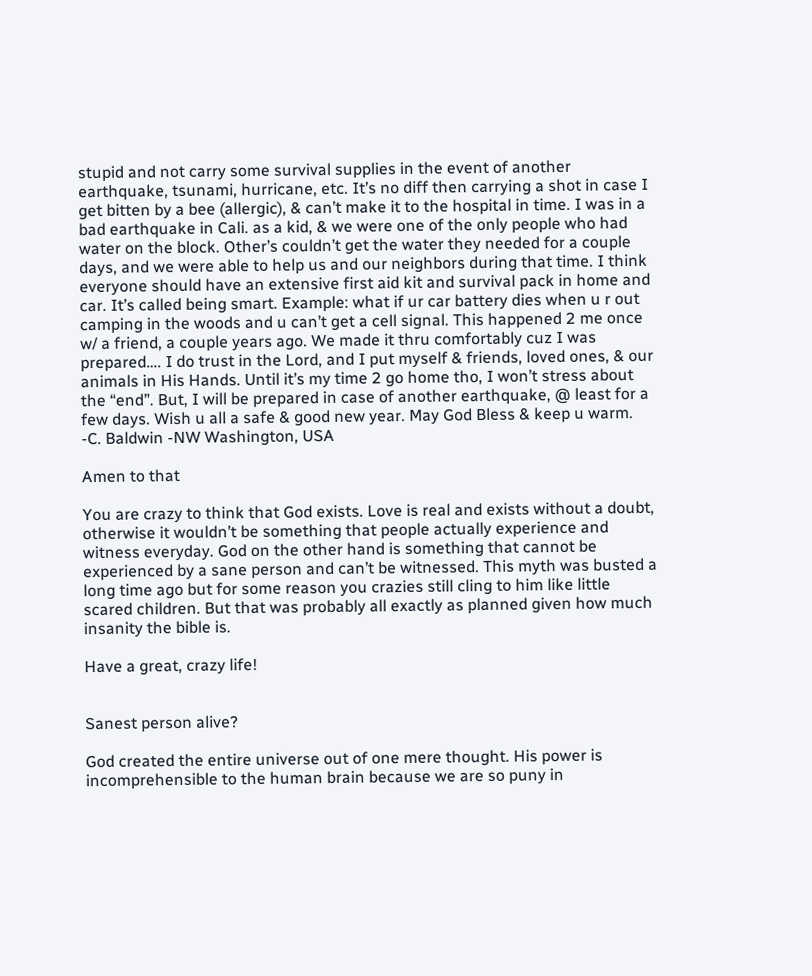stupid and not carry some survival supplies in the event of another earthquake, tsunami, hurricane, etc. It’s no diff then carrying a shot in case I get bitten by a bee (allergic), & can’t make it to the hospital in time. I was in a bad earthquake in Cali. as a kid, & we were one of the only people who had water on the block. Other’s couldn’t get the water they needed for a couple days, and we were able to help us and our neighbors during that time. I think everyone should have an extensive first aid kit and survival pack in home and car. It’s called being smart. Example: what if ur car battery dies when u r out camping in the woods and u can’t get a cell signal. This happened 2 me once w/ a friend, a couple years ago. We made it thru comfortably cuz I was prepared…. I do trust in the Lord, and I put myself & friends, loved ones, & our animals in His Hands. Until it’s my time 2 go home tho, I won’t stress about the “end”. But, I will be prepared in case of another earthquake, @ least for a few days. Wish u all a safe & good new year. May God Bless & keep u warm.  -C. Baldwin -NW Washington, USA

Amen to that

You are crazy to think that God exists. Love is real and exists without a doubt, otherwise it wouldn’t be something that people actually experience and witness everyday. God on the other hand is something that cannot be experienced by a sane person and can’t be witnessed. This myth was busted a long time ago but for some reason you crazies still cling to him like little scared children. But that was probably all exactly as planned given how much insanity the bible is.

Have a great, crazy life!


Sanest person alive?

God created the entire universe out of one mere thought. His power is incomprehensible to the human brain because we are so puny in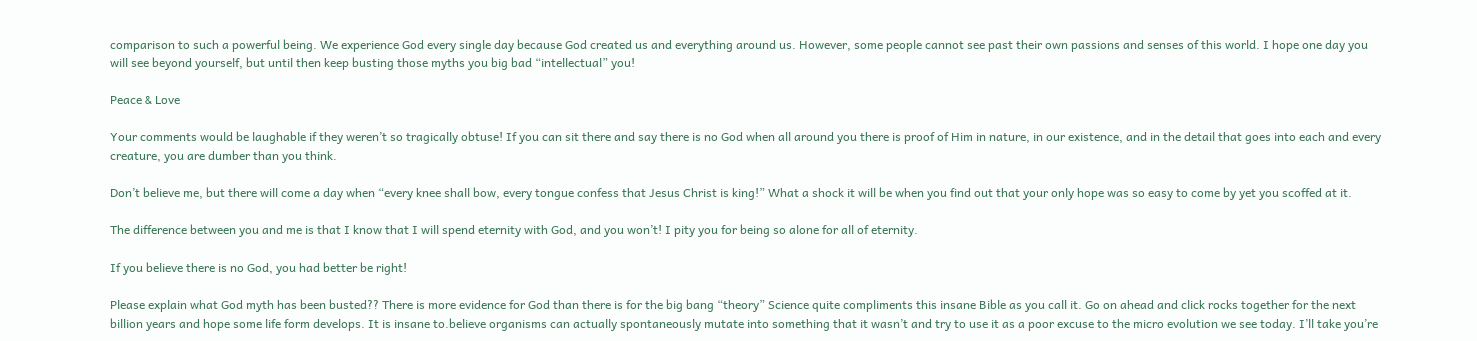comparison to such a powerful being. We experience God every single day because God created us and everything around us. However, some people cannot see past their own passions and senses of this world. I hope one day you will see beyond yourself, but until then keep busting those myths you big bad “intellectual” you!

Peace & Love

Your comments would be laughable if they weren’t so tragically obtuse! If you can sit there and say there is no God when all around you there is proof of Him in nature, in our existence, and in the detail that goes into each and every creature, you are dumber than you think.

Don’t believe me, but there will come a day when “every knee shall bow, every tongue confess that Jesus Christ is king!” What a shock it will be when you find out that your only hope was so easy to come by yet you scoffed at it.

The difference between you and me is that I know that I will spend eternity with God, and you won’t! I pity you for being so alone for all of eternity.

If you believe there is no God, you had better be right!

Please explain what God myth has been busted?? There is more evidence for God than there is for the big bang “theory” Science quite compliments this insane Bible as you call it. Go on ahead and click rocks together for the next billion years and hope some life form develops. It is insane to.believe organisms can actually spontaneously mutate into something that it wasn’t and try to use it as a poor excuse to the micro evolution we see today. I’ll take you’re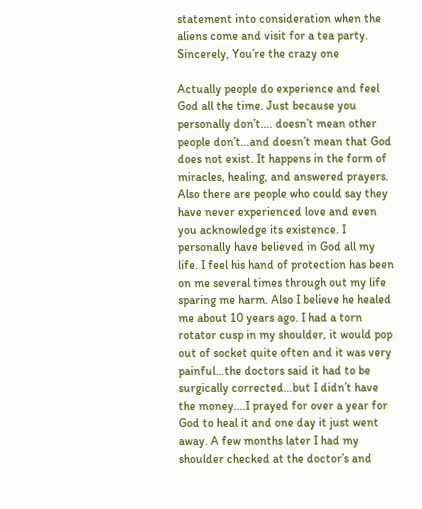statement into consideration when the aliens come and visit for a tea party. Sincerely, You’re the crazy one

Actually people do experience and feel God all the time. Just because you personally don’t…. doesn’t mean other people don’t…and doesn’t mean that God does not exist. It happens in the form of miracles, healing, and answered prayers. Also there are people who could say they have never experienced love and even you acknowledge its existence. I personally have believed in God all my life. I feel his hand of protection has been on me several times through out my life sparing me harm. Also I believe he healed me about 10 years ago. I had a torn rotator cusp in my shoulder, it would pop out of socket quite often and it was very painful…the doctors said it had to be surgically corrected…but I didn’t have the money….I prayed for over a year for God to heal it and one day it just went away. A few months later I had my shoulder checked at the doctor’s and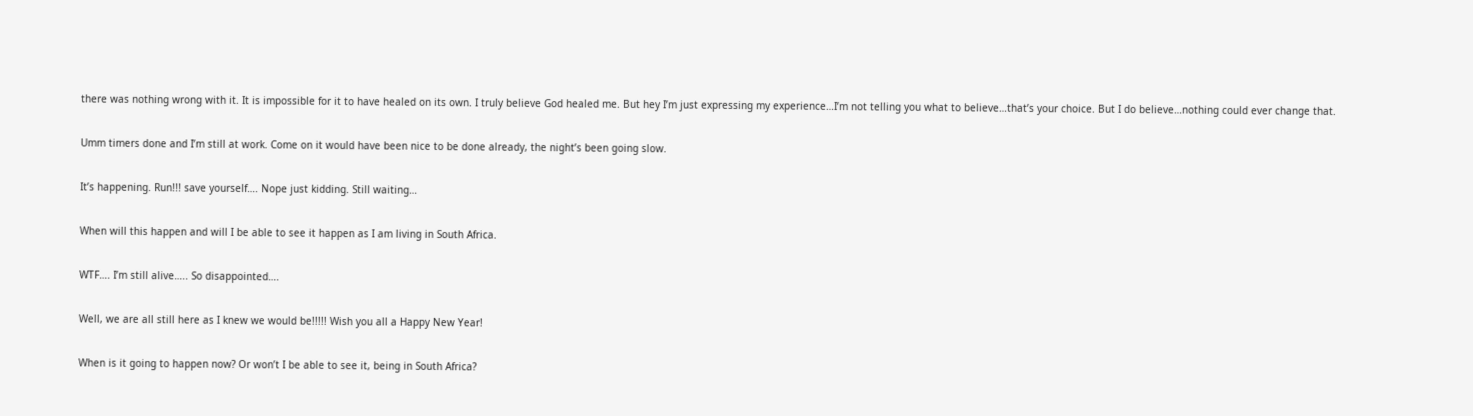there was nothing wrong with it. It is impossible for it to have healed on its own. I truly believe God healed me. But hey I’m just expressing my experience…I’m not telling you what to believe…that’s your choice. But I do believe…nothing could ever change that.

Umm timers done and I’m still at work. Come on it would have been nice to be done already, the night’s been going slow.

It’s happening. Run!!! save yourself…. Nope just kidding. Still waiting…

When will this happen and will I be able to see it happen as I am living in South Africa.

WTF…. I’m still alive….. So disappointed….

Well, we are all still here as I knew we would be!!!!! Wish you all a Happy New Year!

When is it going to happen now? Or won’t I be able to see it, being in South Africa?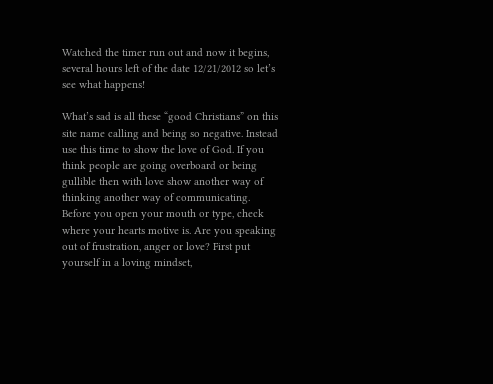Watched the timer run out and now it begins, several hours left of the date 12/21/2012 so let’s see what happens!

What’s sad is all these “good Christians” on this site name calling and being so negative. Instead use this time to show the love of God. If you think people are going overboard or being gullible then with love show another way of thinking another way of communicating. Before you open your mouth or type, check where your hearts motive is. Are you speaking out of frustration, anger or love? First put yourself in a loving mindset,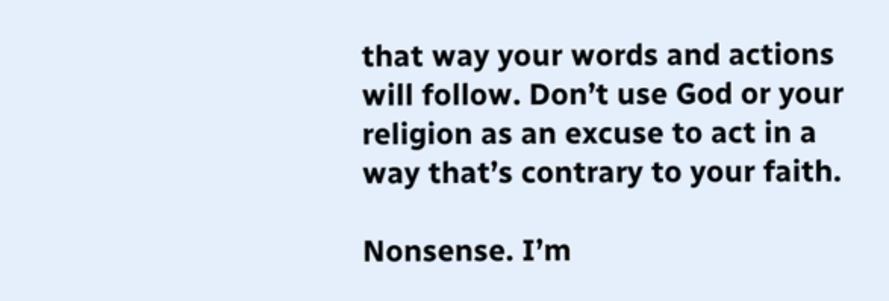that way your words and actions will follow. Don’t use God or your religion as an excuse to act in a way that’s contrary to your faith.

Nonsense. I’m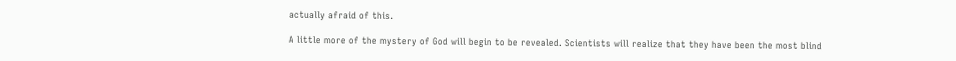actually afraid of this.

A little more of the mystery of God will begin to be revealed. Scientists will realize that they have been the most blind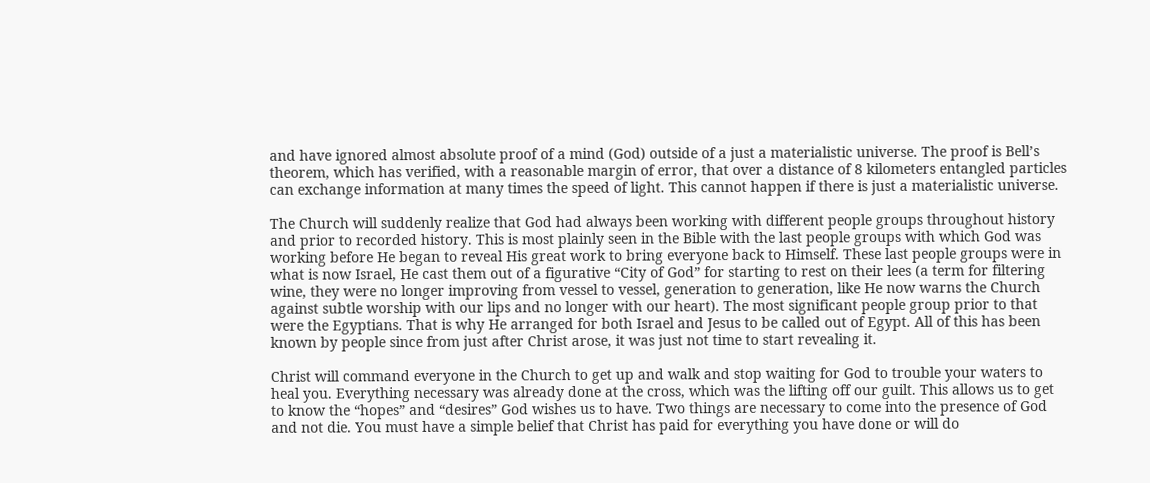and have ignored almost absolute proof of a mind (God) outside of a just a materialistic universe. The proof is Bell’s theorem, which has verified, with a reasonable margin of error, that over a distance of 8 kilometers entangled particles can exchange information at many times the speed of light. This cannot happen if there is just a materialistic universe.

The Church will suddenly realize that God had always been working with different people groups throughout history and prior to recorded history. This is most plainly seen in the Bible with the last people groups with which God was working before He began to reveal His great work to bring everyone back to Himself. These last people groups were in what is now Israel, He cast them out of a figurative “City of God” for starting to rest on their lees (a term for filtering wine, they were no longer improving from vessel to vessel, generation to generation, like He now warns the Church against subtle worship with our lips and no longer with our heart). The most significant people group prior to that were the Egyptians. That is why He arranged for both Israel and Jesus to be called out of Egypt. All of this has been known by people since from just after Christ arose, it was just not time to start revealing it.

Christ will command everyone in the Church to get up and walk and stop waiting for God to trouble your waters to heal you. Everything necessary was already done at the cross, which was the lifting off our guilt. This allows us to get to know the “hopes” and “desires” God wishes us to have. Two things are necessary to come into the presence of God and not die. You must have a simple belief that Christ has paid for everything you have done or will do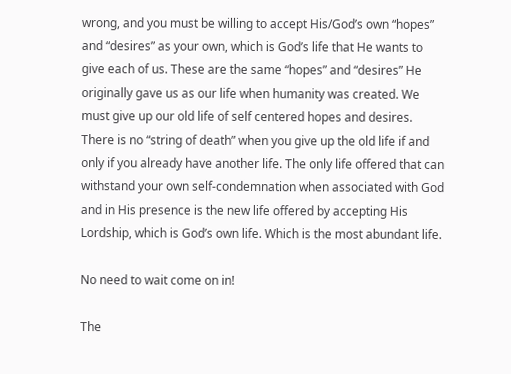wrong, and you must be willing to accept His/God’s own “hopes” and “desires” as your own, which is God’s life that He wants to give each of us. These are the same “hopes” and “desires” He originally gave us as our life when humanity was created. We must give up our old life of self centered hopes and desires. There is no “string of death” when you give up the old life if and only if you already have another life. The only life offered that can withstand your own self-condemnation when associated with God and in His presence is the new life offered by accepting His Lordship, which is God’s own life. Which is the most abundant life.

No need to wait come on in!

The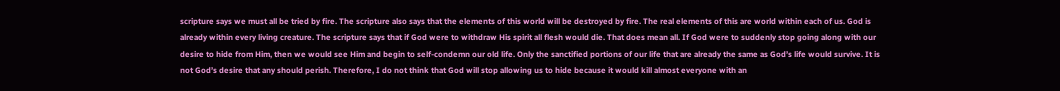scripture says we must all be tried by fire. The scripture also says that the elements of this world will be destroyed by fire. The real elements of this are world within each of us. God is already within every living creature. The scripture says that if God were to withdraw His spirit all flesh would die. That does mean all. If God were to suddenly stop going along with our desire to hide from Him, then we would see Him and begin to self-condemn our old life. Only the sanctified portions of our life that are already the same as God’s life would survive. It is not God’s desire that any should perish. Therefore, I do not think that God will stop allowing us to hide because it would kill almost everyone with an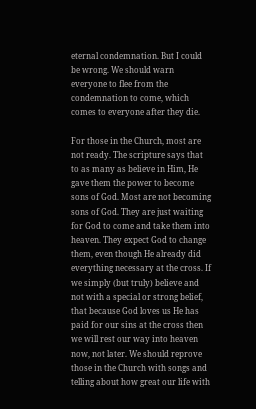eternal condemnation. But I could be wrong. We should warn everyone to flee from the condemnation to come, which comes to everyone after they die.

For those in the Church, most are not ready. The scripture says that to as many as believe in Him, He gave them the power to become sons of God. Most are not becoming sons of God. They are just waiting for God to come and take them into heaven. They expect God to change them, even though He already did everything necessary at the cross. If we simply (but truly) believe and not with a special or strong belief, that because God loves us He has paid for our sins at the cross then we will rest our way into heaven now, not later. We should reprove those in the Church with songs and telling about how great our life with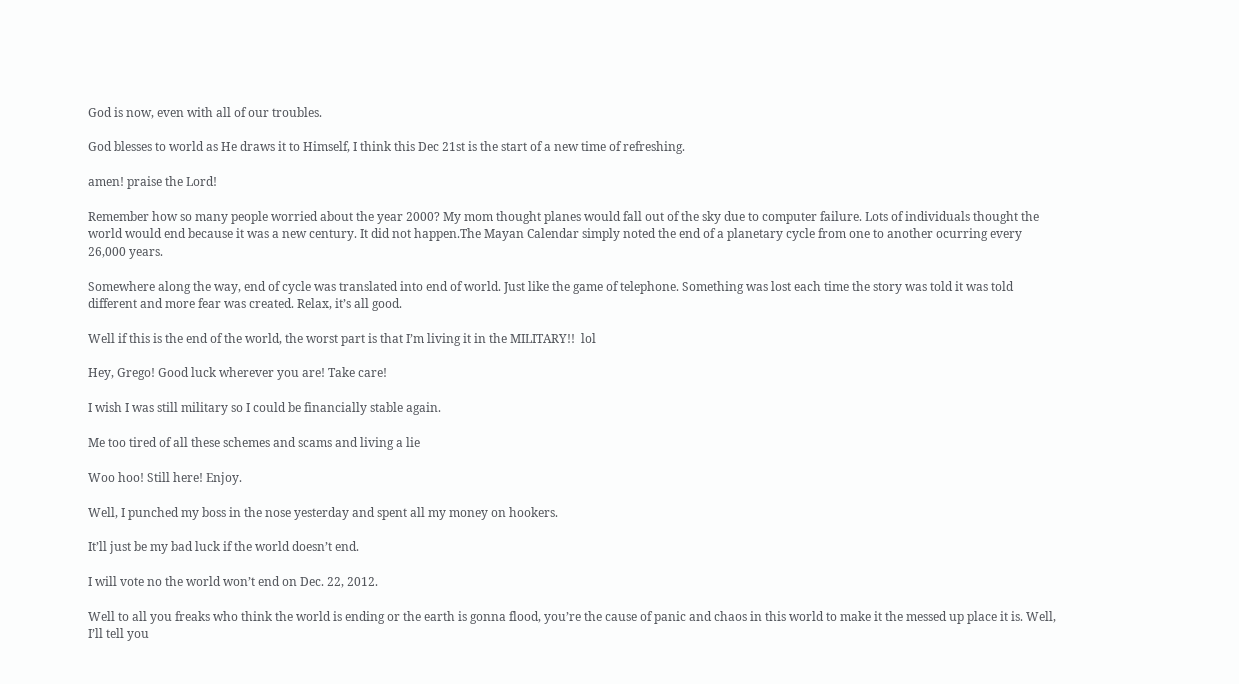God is now, even with all of our troubles.

God blesses to world as He draws it to Himself, I think this Dec 21st is the start of a new time of refreshing.

amen! praise the Lord!

Remember how so many people worried about the year 2000? My mom thought planes would fall out of the sky due to computer failure. Lots of individuals thought the world would end because it was a new century. It did not happen.The Mayan Calendar simply noted the end of a planetary cycle from one to another ocurring every 26,000 years.

Somewhere along the way, end of cycle was translated into end of world. Just like the game of telephone. Something was lost each time the story was told it was told different and more fear was created. Relax, it’s all good.

Well if this is the end of the world, the worst part is that I’m living it in the MILITARY!!  lol

Hey, Grego! Good luck wherever you are! Take care!

I wish I was still military so I could be financially stable again.

Me too tired of all these schemes and scams and living a lie

Woo hoo! Still here! Enjoy.

Well, I punched my boss in the nose yesterday and spent all my money on hookers.

It’ll just be my bad luck if the world doesn’t end.

I will vote no the world won’t end on Dec. 22, 2012.

Well to all you freaks who think the world is ending or the earth is gonna flood, you’re the cause of panic and chaos in this world to make it the messed up place it is. Well, I’ll tell you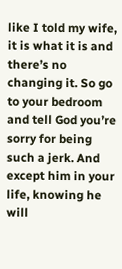like I told my wife, it is what it is and there’s no changing it. So go to your bedroom and tell God you’re sorry for being such a jerk. And except him in your life, knowing he will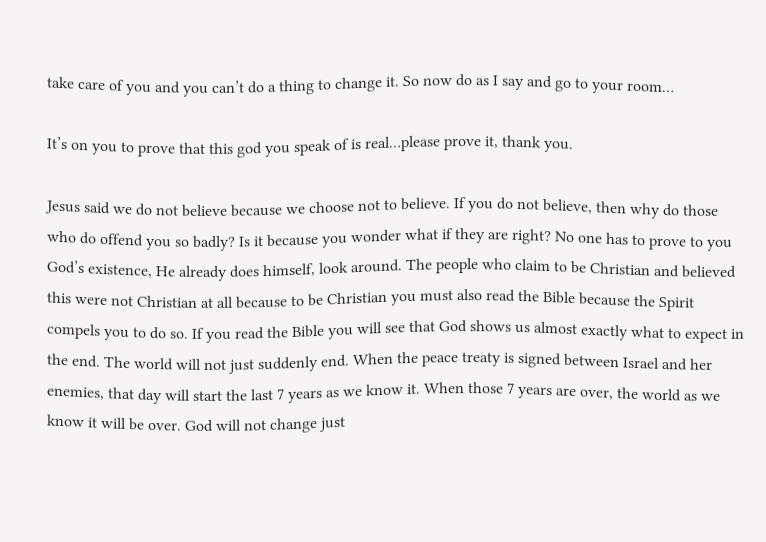take care of you and you can’t do a thing to change it. So now do as I say and go to your room…

It’s on you to prove that this god you speak of is real…please prove it, thank you.

Jesus said we do not believe because we choose not to believe. If you do not believe, then why do those who do offend you so badly? Is it because you wonder what if they are right? No one has to prove to you God’s existence, He already does himself, look around. The people who claim to be Christian and believed this were not Christian at all because to be Christian you must also read the Bible because the Spirit compels you to do so. If you read the Bible you will see that God shows us almost exactly what to expect in the end. The world will not just suddenly end. When the peace treaty is signed between Israel and her enemies, that day will start the last 7 years as we know it. When those 7 years are over, the world as we know it will be over. God will not change just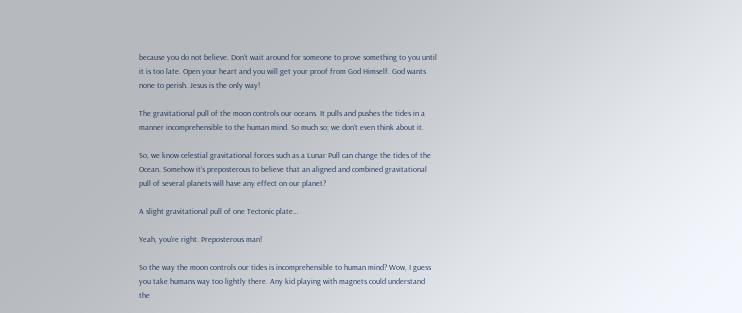because you do not believe. Don’t wait around for someone to prove something to you until it is too late. Open your heart and you will get your proof from God Himself. God wants none to perish. Jesus is the only way!

The gravitational pull of the moon controls our oceans. It pulls and pushes the tides in a manner incomprehensible to the human mind. So much so; we don’t even think about it.

So, we know celestial gravitational forces such as a Lunar Pull can change the tides of the Ocean. Somehow it’s preposterous to believe that an aligned and combined gravitational pull of several planets will have any effect on our planet?

A slight gravitational pull of one Tectonic plate…

Yeah, you’re right. Preposterous man!

So the way the moon controls our tides is incomprehensible to human mind? Wow, I guess you take humans way too lightly there. Any kid playing with magnets could understand the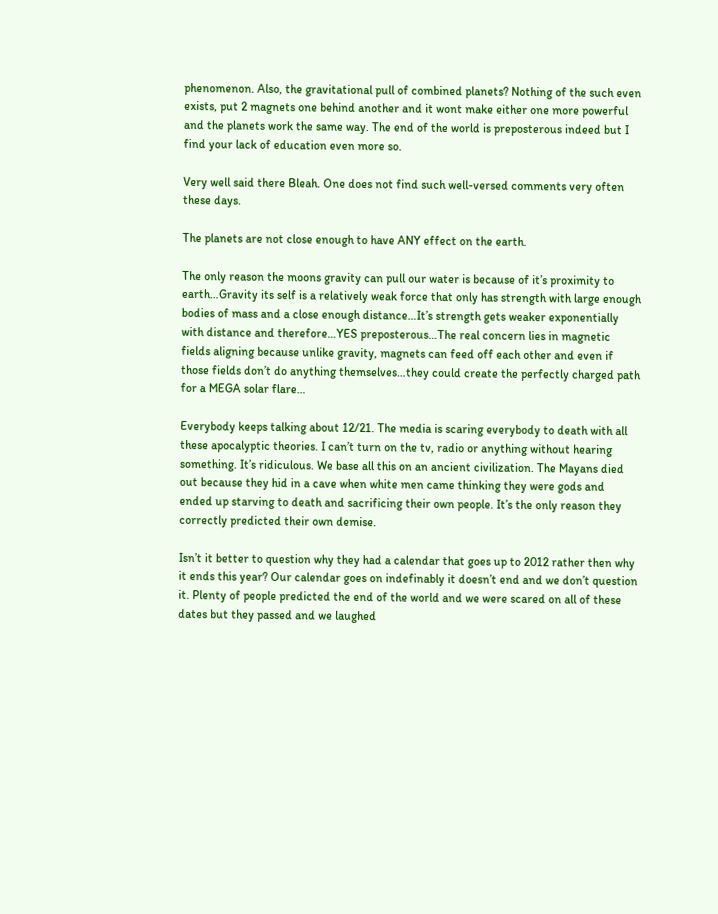phenomenon. Also, the gravitational pull of combined planets? Nothing of the such even exists, put 2 magnets one behind another and it wont make either one more powerful and the planets work the same way. The end of the world is preposterous indeed but I find your lack of education even more so.

Very well said there Bleah. One does not find such well-versed comments very often these days.

The planets are not close enough to have ANY effect on the earth.

The only reason the moons gravity can pull our water is because of it’s proximity to earth…Gravity its self is a relatively weak force that only has strength with large enough bodies of mass and a close enough distance…It’s strength gets weaker exponentially with distance and therefore…YES preposterous…The real concern lies in magnetic fields aligning because unlike gravity, magnets can feed off each other and even if those fields don’t do anything themselves…they could create the perfectly charged path for a MEGA solar flare…

Everybody keeps talking about 12/21. The media is scaring everybody to death with all these apocalyptic theories. I can’t turn on the tv, radio or anything without hearing something. It’s ridiculous. We base all this on an ancient civilization. The Mayans died out because they hid in a cave when white men came thinking they were gods and ended up starving to death and sacrificing their own people. It’s the only reason they correctly predicted their own demise.

Isn’t it better to question why they had a calendar that goes up to 2012 rather then why it ends this year? Our calendar goes on indefinably it doesn’t end and we don’t question it. Plenty of people predicted the end of the world and we were scared on all of these dates but they passed and we laughed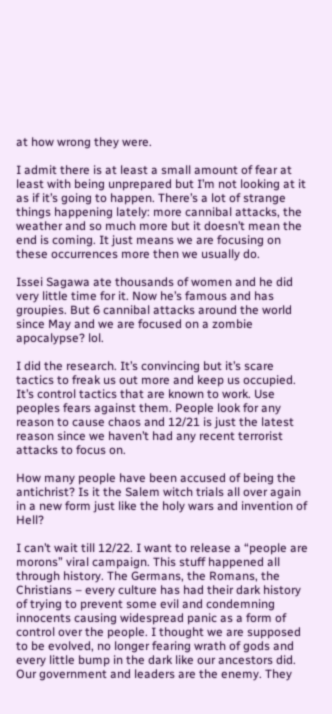at how wrong they were.

I admit there is at least a small amount of fear at least with being unprepared but I’m not looking at it as if it’s going to happen. There’s a lot of strange things happening lately: more cannibal attacks, the weather and so much more but it doesn’t mean the end is coming. It just means we are focusing on these occurrences more then we usually do.

Issei Sagawa ate thousands of women and he did very little time for it. Now he’s famous and has groupies. But 6 cannibal attacks around the world since May and we are focused on a zombie apocalypse? lol.

I did the research. It’s convincing but it’s scare tactics to freak us out more and keep us occupied. It’s control tactics that are known to work. Use peoples fears against them. People look for any reason to cause chaos and 12/21 is just the latest reason since we haven’t had any recent terrorist attacks to focus on.

How many people have been accused of being the antichrist? Is it the Salem witch trials all over again in a new form just like the holy wars and invention of Hell?

I can’t wait till 12/22. I want to release a “people are morons” viral campaign. This stuff happened all through history. The Germans, the Romans, the Christians – every culture has had their dark history of trying to prevent some evil and condemning innocents causing widespread panic as a form of control over the people. I thought we are supposed to be evolved, no longer fearing wrath of gods and every little bump in the dark like our ancestors did. Our government and leaders are the enemy. They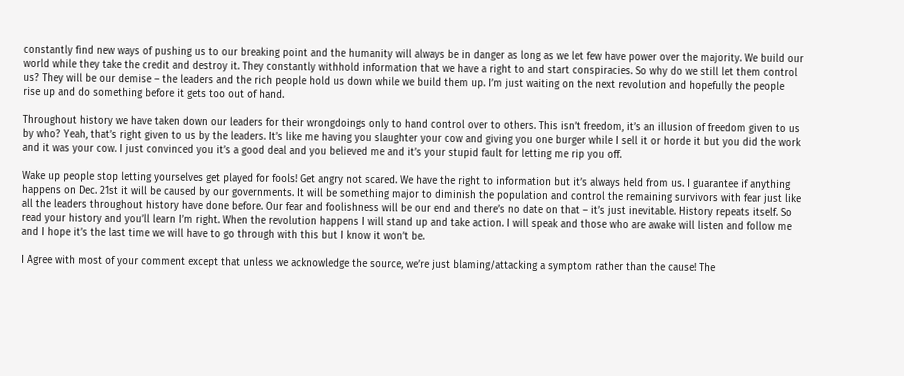constantly find new ways of pushing us to our breaking point and the humanity will always be in danger as long as we let few have power over the majority. We build our world while they take the credit and destroy it. They constantly withhold information that we have a right to and start conspiracies. So why do we still let them control us? They will be our demise – the leaders and the rich people hold us down while we build them up. I’m just waiting on the next revolution and hopefully the people rise up and do something before it gets too out of hand.

Throughout history we have taken down our leaders for their wrongdoings only to hand control over to others. This isn’t freedom, it’s an illusion of freedom given to us by who? Yeah, that’s right given to us by the leaders. It’s like me having you slaughter your cow and giving you one burger while I sell it or horde it but you did the work and it was your cow. I just convinced you it’s a good deal and you believed me and it’s your stupid fault for letting me rip you off.

Wake up people stop letting yourselves get played for fools! Get angry not scared. We have the right to information but it’s always held from us. I guarantee if anything happens on Dec. 21st it will be caused by our governments. It will be something major to diminish the population and control the remaining survivors with fear just like all the leaders throughout history have done before. Our fear and foolishness will be our end and there’s no date on that – it’s just inevitable. History repeats itself. So read your history and you’ll learn I’m right. When the revolution happens I will stand up and take action. I will speak and those who are awake will listen and follow me and I hope it’s the last time we will have to go through with this but I know it won’t be.

I Agree with most of your comment except that unless we acknowledge the source, we’re just blaming/attacking a symptom rather than the cause! The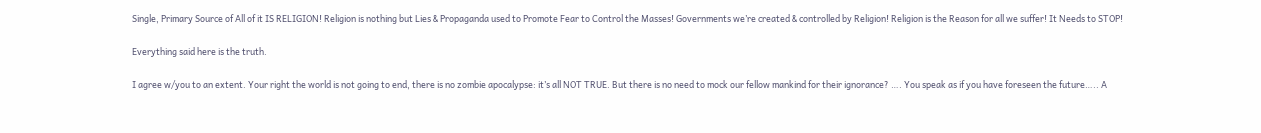Single, Primary Source of All of it IS RELIGION! Religion is nothing but Lies & Propaganda used to Promote Fear to Control the Masses! Governments we’re created & controlled by Religion! Religion is the Reason for all we suffer! It Needs to STOP!

Everything said here is the truth.

I agree w/you to an extent. Your right the world is not going to end, there is no zombie apocalypse: it’s all NOT TRUE. But there is no need to mock our fellow mankind for their ignorance? …. You speak as if you have foreseen the future….. A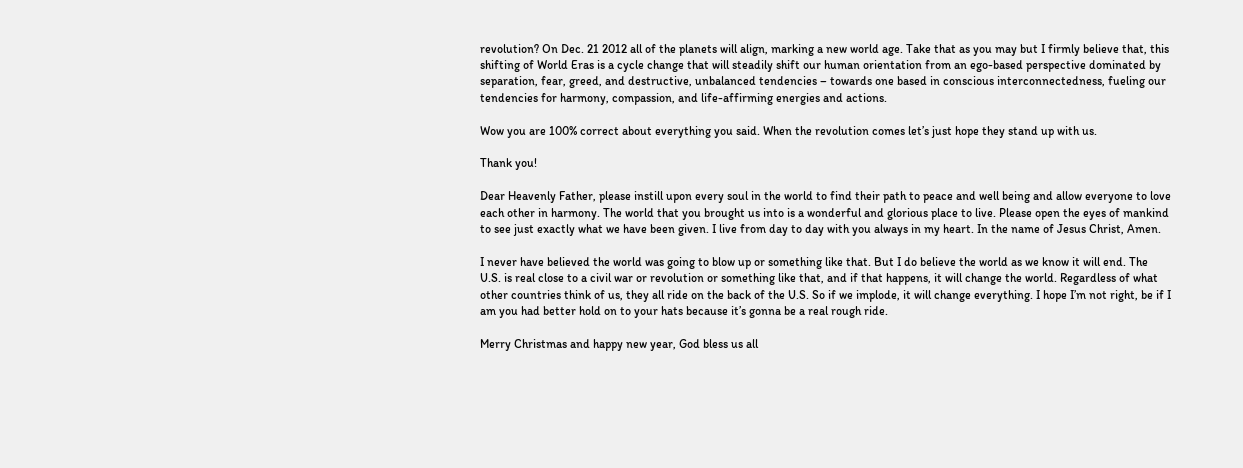revolution? On Dec. 21 2012 all of the planets will align, marking a new world age. Take that as you may but I firmly believe that, this shifting of World Eras is a cycle change that will steadily shift our human orientation from an ego-based perspective dominated by separation, fear, greed, and destructive, unbalanced tendencies – towards one based in conscious interconnectedness, fueling our tendencies for harmony, compassion, and life-affirming energies and actions.

Wow you are 100% correct about everything you said. When the revolution comes let’s just hope they stand up with us.

Thank you!

Dear Heavenly Father, please instill upon every soul in the world to find their path to peace and well being and allow everyone to love each other in harmony. The world that you brought us into is a wonderful and glorious place to live. Please open the eyes of mankind to see just exactly what we have been given. I live from day to day with you always in my heart. In the name of Jesus Christ, Amen.

I never have believed the world was going to blow up or something like that. But I do believe the world as we know it will end. The U.S. is real close to a civil war or revolution or something like that, and if that happens, it will change the world. Regardless of what other countries think of us, they all ride on the back of the U.S. So if we implode, it will change everything. I hope I’m not right, be if I am you had better hold on to your hats because it’s gonna be a real rough ride.

Merry Christmas and happy new year, God bless us all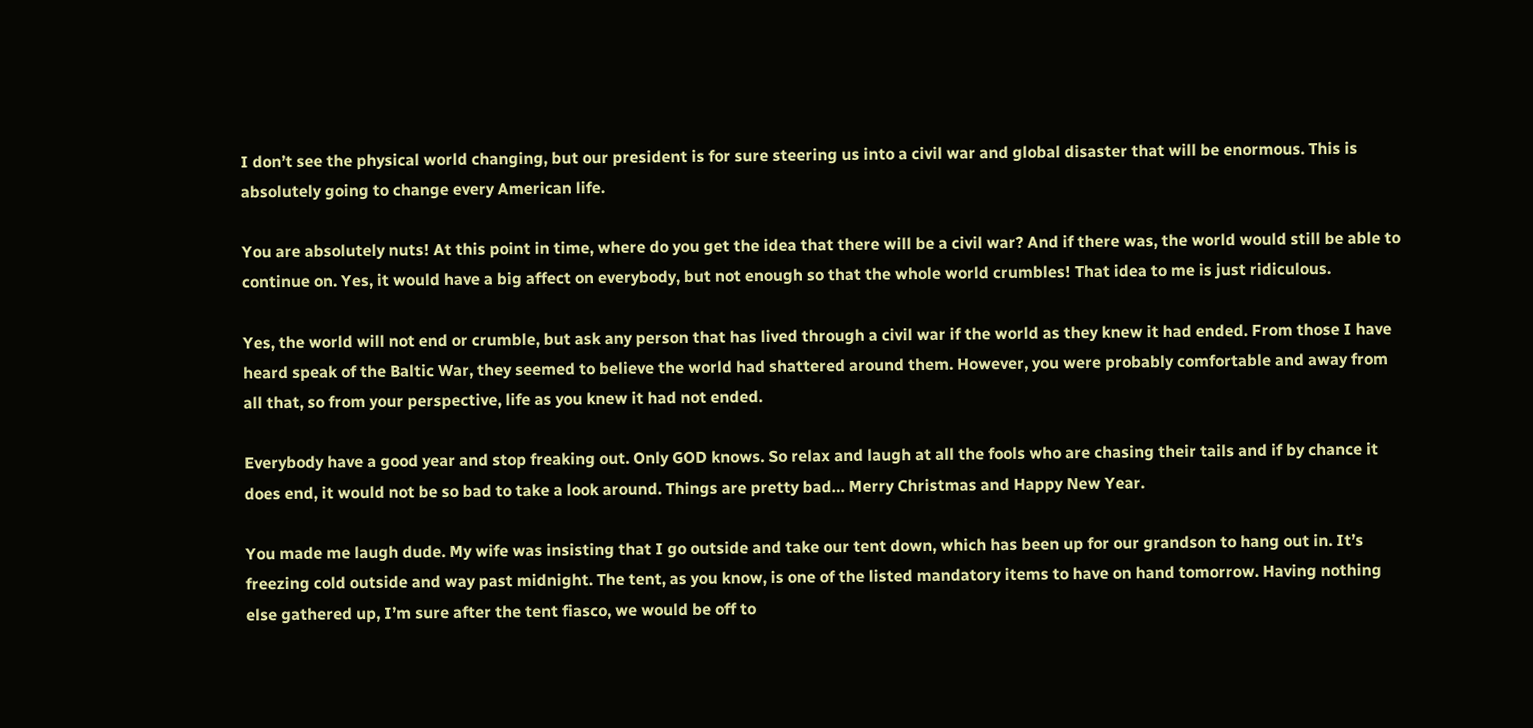I don’t see the physical world changing, but our president is for sure steering us into a civil war and global disaster that will be enormous. This is absolutely going to change every American life.

You are absolutely nuts! At this point in time, where do you get the idea that there will be a civil war? And if there was, the world would still be able to continue on. Yes, it would have a big affect on everybody, but not enough so that the whole world crumbles! That idea to me is just ridiculous.

Yes, the world will not end or crumble, but ask any person that has lived through a civil war if the world as they knew it had ended. From those I have heard speak of the Baltic War, they seemed to believe the world had shattered around them. However, you were probably comfortable and away from all that, so from your perspective, life as you knew it had not ended.

Everybody have a good year and stop freaking out. Only GOD knows. So relax and laugh at all the fools who are chasing their tails and if by chance it does end, it would not be so bad to take a look around. Things are pretty bad… Merry Christmas and Happy New Year.

You made me laugh dude. My wife was insisting that I go outside and take our tent down, which has been up for our grandson to hang out in. It’s freezing cold outside and way past midnight. The tent, as you know, is one of the listed mandatory items to have on hand tomorrow. Having nothing else gathered up, I’m sure after the tent fiasco, we would be off to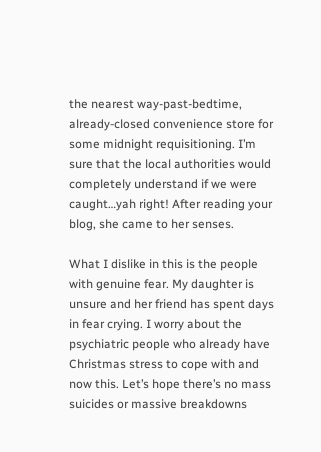the nearest way-past-bedtime, already-closed convenience store for some midnight requisitioning. I’m sure that the local authorities would completely understand if we were caught…yah right! After reading your blog, she came to her senses.

What I dislike in this is the people with genuine fear. My daughter is unsure and her friend has spent days in fear crying. I worry about the psychiatric people who already have Christmas stress to cope with and now this. Let’s hope there’s no mass suicides or massive breakdowns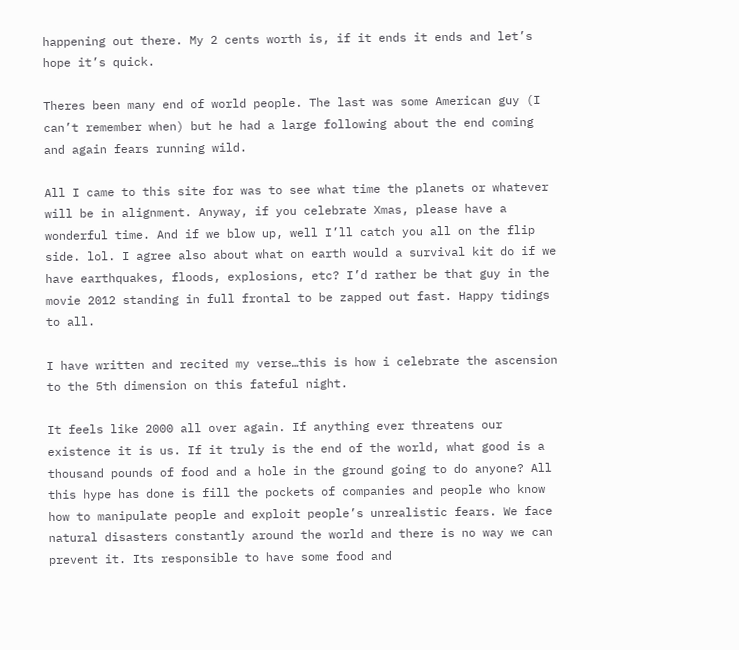happening out there. My 2 cents worth is, if it ends it ends and let’s hope it’s quick.

Theres been many end of world people. The last was some American guy (I can’t remember when) but he had a large following about the end coming and again fears running wild.

All I came to this site for was to see what time the planets or whatever will be in alignment. Anyway, if you celebrate Xmas, please have a wonderful time. And if we blow up, well I’ll catch you all on the flip side. lol. I agree also about what on earth would a survival kit do if we have earthquakes, floods, explosions, etc? I’d rather be that guy in the movie 2012 standing in full frontal to be zapped out fast. Happy tidings to all.

I have written and recited my verse…this is how i celebrate the ascension to the 5th dimension on this fateful night.

It feels like 2000 all over again. If anything ever threatens our existence it is us. If it truly is the end of the world, what good is a thousand pounds of food and a hole in the ground going to do anyone? All this hype has done is fill the pockets of companies and people who know how to manipulate people and exploit people’s unrealistic fears. We face natural disasters constantly around the world and there is no way we can prevent it. Its responsible to have some food and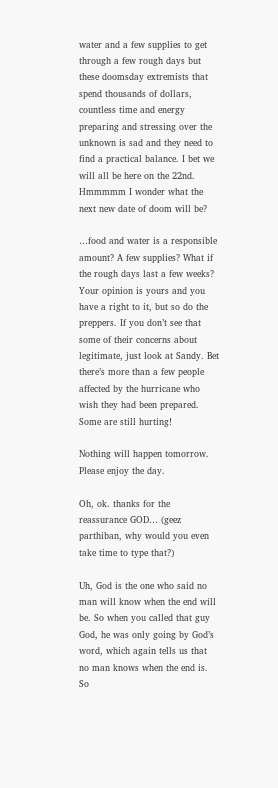water and a few supplies to get through a few rough days but these doomsday extremists that spend thousands of dollars, countless time and energy preparing and stressing over the unknown is sad and they need to find a practical balance. I bet we will all be here on the 22nd. Hmmmmm I wonder what the next new date of doom will be?

…food and water is a responsible amount? A few supplies? What if the rough days last a few weeks? Your opinion is yours and you have a right to it, but so do the preppers. If you don’t see that some of their concerns about legitimate, just look at Sandy. Bet there’s more than a few people affected by the hurricane who wish they had been prepared. Some are still hurting!

Nothing will happen tomorrow. Please enjoy the day.

Oh, ok. thanks for the reassurance GOD… (geez parthiban, why would you even take time to type that?)

Uh, God is the one who said no man will know when the end will be. So when you called that guy God, he was only going by God’s word, which again tells us that no man knows when the end is. So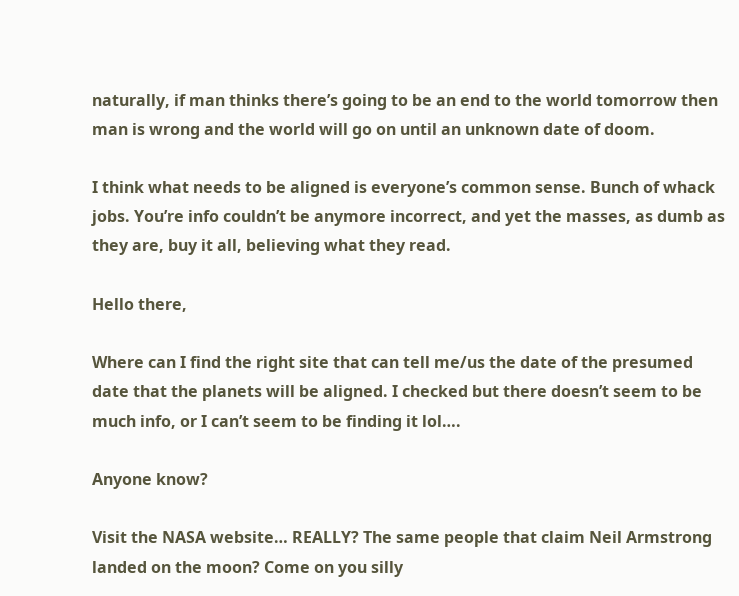naturally, if man thinks there’s going to be an end to the world tomorrow then man is wrong and the world will go on until an unknown date of doom.

I think what needs to be aligned is everyone’s common sense. Bunch of whack jobs. You’re info couldn’t be anymore incorrect, and yet the masses, as dumb as they are, buy it all, believing what they read.

Hello there,

Where can I find the right site that can tell me/us the date of the presumed date that the planets will be aligned. I checked but there doesn’t seem to be much info, or I can’t seem to be finding it lol….

Anyone know?

Visit the NASA website… REALLY? The same people that claim Neil Armstrong landed on the moon? Come on you silly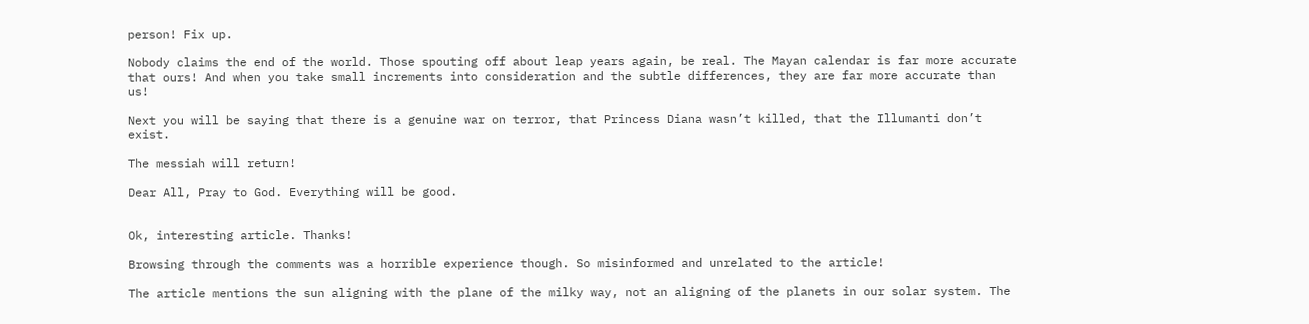person! Fix up.

Nobody claims the end of the world. Those spouting off about leap years again, be real. The Mayan calendar is far more accurate that ours! And when you take small increments into consideration and the subtle differences, they are far more accurate than us!

Next you will be saying that there is a genuine war on terror, that Princess Diana wasn’t killed, that the Illumanti don’t exist.

The messiah will return!

Dear All, Pray to God. Everything will be good.


Ok, interesting article. Thanks!

Browsing through the comments was a horrible experience though. So misinformed and unrelated to the article!

The article mentions the sun aligning with the plane of the milky way, not an aligning of the planets in our solar system. The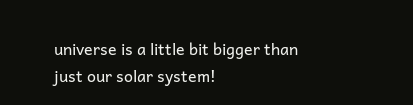universe is a little bit bigger than just our solar system!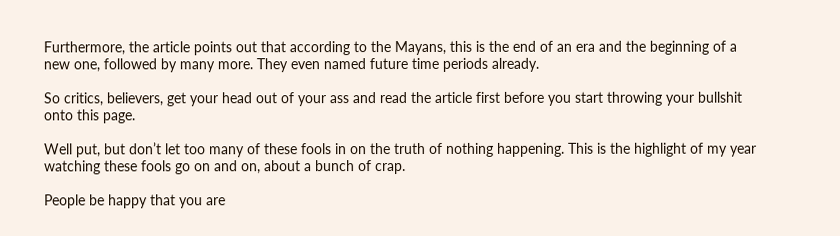Furthermore, the article points out that according to the Mayans, this is the end of an era and the beginning of a new one, followed by many more. They even named future time periods already.

So critics, believers, get your head out of your ass and read the article first before you start throwing your bullshit onto this page.

Well put, but don’t let too many of these fools in on the truth of nothing happening. This is the highlight of my year watching these fools go on and on, about a bunch of crap.

People be happy that you are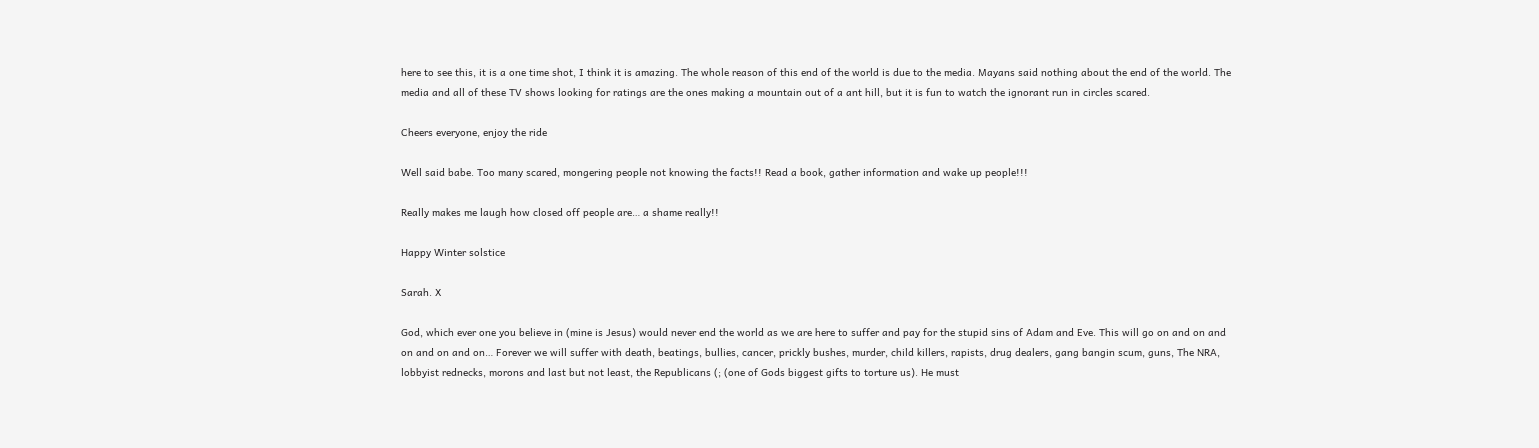here to see this, it is a one time shot, I think it is amazing. The whole reason of this end of the world is due to the media. Mayans said nothing about the end of the world. The media and all of these TV shows looking for ratings are the ones making a mountain out of a ant hill, but it is fun to watch the ignorant run in circles scared.

Cheers everyone, enjoy the ride

Well said babe. Too many scared, mongering people not knowing the facts!! Read a book, gather information and wake up people!!!

Really makes me laugh how closed off people are… a shame really!!

Happy Winter solstice

Sarah. X

God, which ever one you believe in (mine is Jesus) would never end the world as we are here to suffer and pay for the stupid sins of Adam and Eve. This will go on and on and on and on and on… Forever we will suffer with death, beatings, bullies, cancer, prickly bushes, murder, child killers, rapists, drug dealers, gang bangin scum, guns, The NRA, lobbyist rednecks, morons and last but not least, the Republicans (; (one of Gods biggest gifts to torture us). He must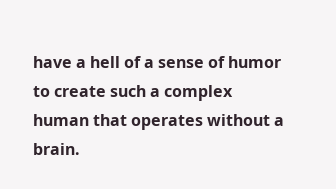have a hell of a sense of humor to create such a complex human that operates without a brain.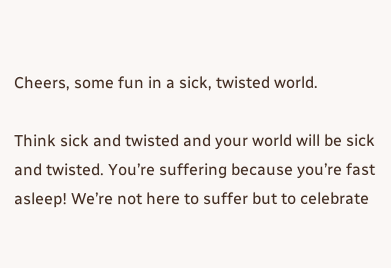Cheers, some fun in a sick, twisted world.

Think sick and twisted and your world will be sick and twisted. You’re suffering because you’re fast asleep! We’re not here to suffer but to celebrate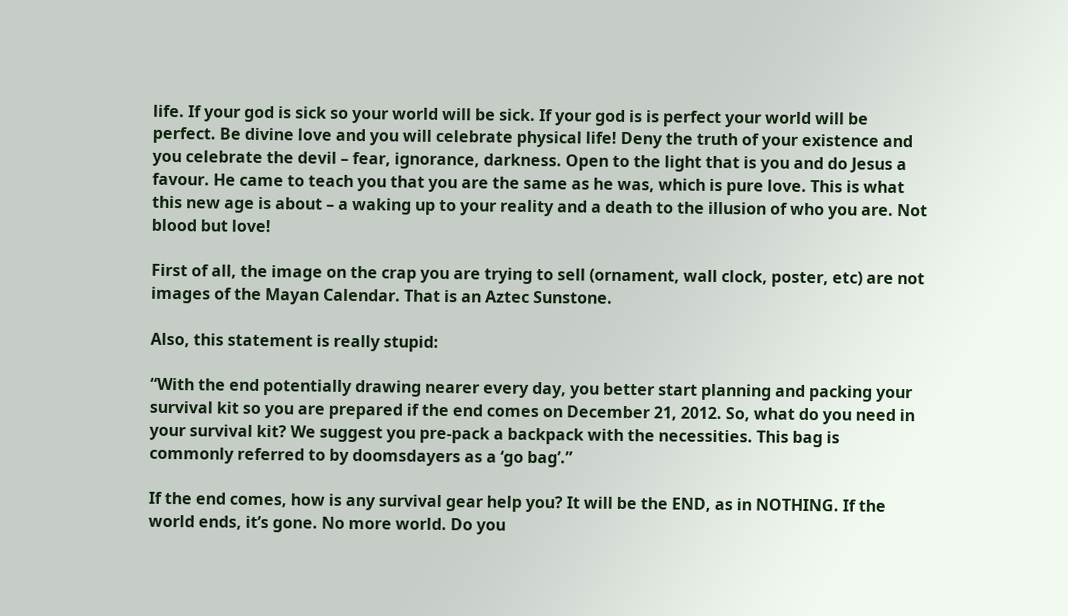life. If your god is sick so your world will be sick. If your god is is perfect your world will be perfect. Be divine love and you will celebrate physical life! Deny the truth of your existence and you celebrate the devil – fear, ignorance, darkness. Open to the light that is you and do Jesus a favour. He came to teach you that you are the same as he was, which is pure love. This is what this new age is about – a waking up to your reality and a death to the illusion of who you are. Not blood but love!

First of all, the image on the crap you are trying to sell (ornament, wall clock, poster, etc) are not images of the Mayan Calendar. That is an Aztec Sunstone.

Also, this statement is really stupid:

“With the end potentially drawing nearer every day, you better start planning and packing your survival kit so you are prepared if the end comes on December 21, 2012. So, what do you need in your survival kit? We suggest you pre-pack a backpack with the necessities. This bag is commonly referred to by doomsdayers as a ‘go bag’.”

If the end comes, how is any survival gear help you? It will be the END, as in NOTHING. If the world ends, it’s gone. No more world. Do you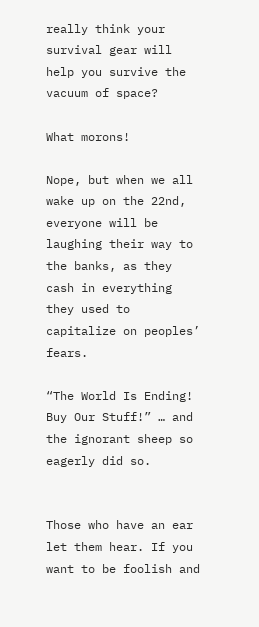really think your survival gear will help you survive the vacuum of space?

What morons!

Nope, but when we all wake up on the 22nd, everyone will be laughing their way to the banks, as they cash in everything they used to capitalize on peoples’ fears.

“The World Is Ending! Buy Our Stuff!” … and the ignorant sheep so eagerly did so.


Those who have an ear let them hear. If you want to be foolish and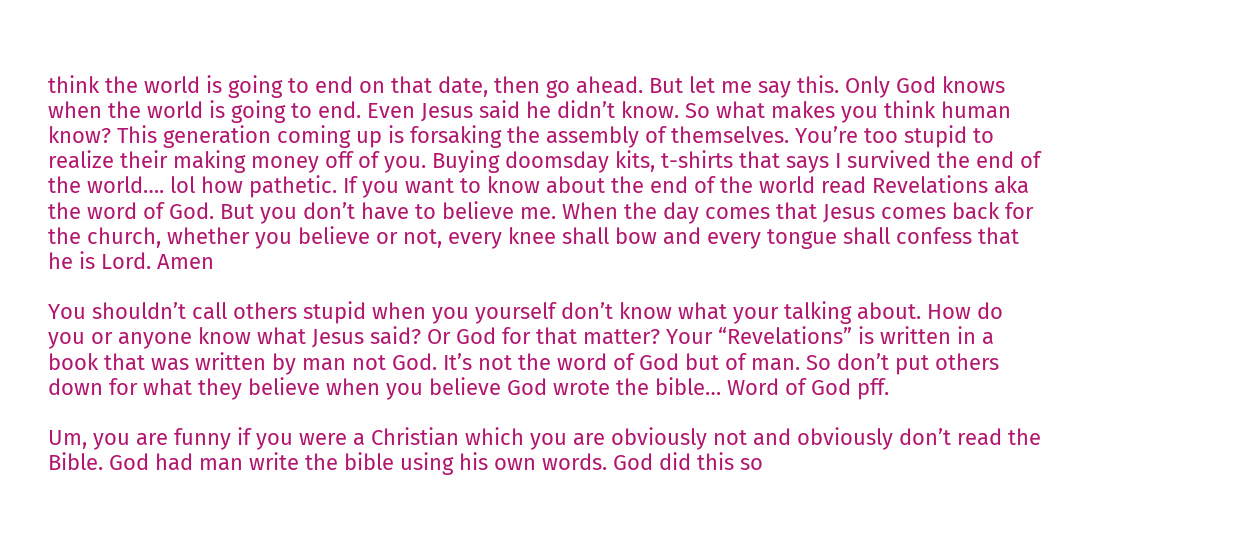think the world is going to end on that date, then go ahead. But let me say this. Only God knows when the world is going to end. Even Jesus said he didn’t know. So what makes you think human know? This generation coming up is forsaking the assembly of themselves. You’re too stupid to realize their making money off of you. Buying doomsday kits, t-shirts that says I survived the end of the world…. lol how pathetic. If you want to know about the end of the world read Revelations aka the word of God. But you don’t have to believe me. When the day comes that Jesus comes back for the church, whether you believe or not, every knee shall bow and every tongue shall confess that he is Lord. Amen

You shouldn’t call others stupid when you yourself don’t know what your talking about. How do you or anyone know what Jesus said? Or God for that matter? Your “Revelations” is written in a book that was written by man not God. It’s not the word of God but of man. So don’t put others down for what they believe when you believe God wrote the bible… Word of God pff.

Um, you are funny if you were a Christian which you are obviously not and obviously don’t read the Bible. God had man write the bible using his own words. God did this so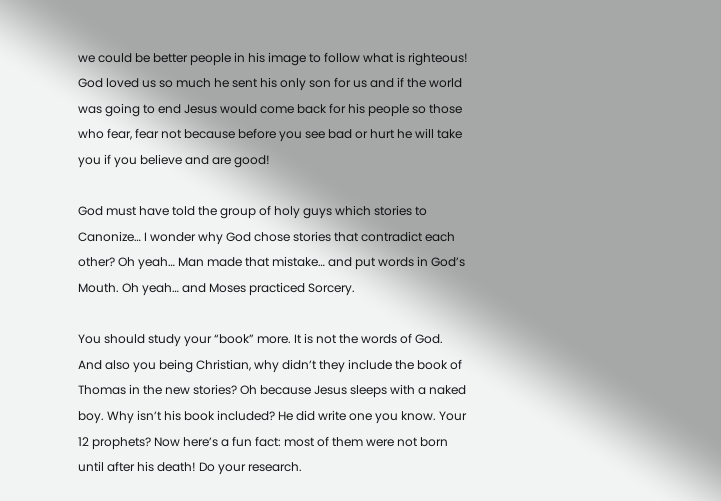we could be better people in his image to follow what is righteous! God loved us so much he sent his only son for us and if the world was going to end Jesus would come back for his people so those who fear, fear not because before you see bad or hurt he will take you if you believe and are good!

God must have told the group of holy guys which stories to Canonize… I wonder why God chose stories that contradict each other? Oh yeah… Man made that mistake… and put words in God’s Mouth. Oh yeah… and Moses practiced Sorcery.

You should study your “book” more. It is not the words of God. And also you being Christian, why didn’t they include the book of Thomas in the new stories? Oh because Jesus sleeps with a naked boy. Why isn’t his book included? He did write one you know. Your 12 prophets? Now here’s a fun fact: most of them were not born until after his death! Do your research.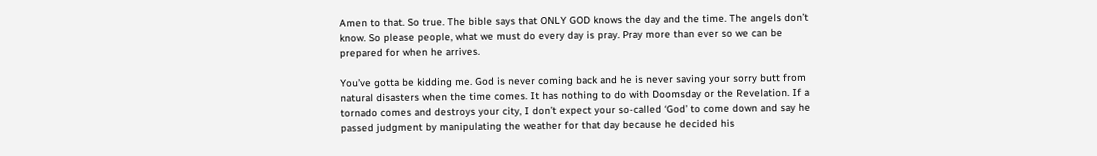Amen to that. So true. The bible says that ONLY GOD knows the day and the time. The angels don’t know. So please people, what we must do every day is pray. Pray more than ever so we can be prepared for when he arrives.

You’ve gotta be kidding me. God is never coming back and he is never saving your sorry butt from natural disasters when the time comes. It has nothing to do with Doomsday or the Revelation. If a tornado comes and destroys your city, I don’t expect your so-called ‘God’ to come down and say he passed judgment by manipulating the weather for that day because he decided his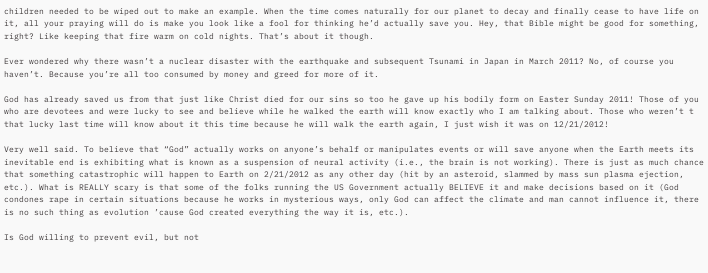children needed to be wiped out to make an example. When the time comes naturally for our planet to decay and finally cease to have life on it, all your praying will do is make you look like a fool for thinking he’d actually save you. Hey, that Bible might be good for something, right? Like keeping that fire warm on cold nights. That’s about it though.

Ever wondered why there wasn’t a nuclear disaster with the earthquake and subsequent Tsunami in Japan in March 2011? No, of course you haven’t. Because you’re all too consumed by money and greed for more of it.

God has already saved us from that just like Christ died for our sins so too he gave up his bodily form on Easter Sunday 2011! Those of you who are devotees and were lucky to see and believe while he walked the earth will know exactly who I am talking about. Those who weren’t t that lucky last time will know about it this time because he will walk the earth again, I just wish it was on 12/21/2012!

Very well said. To believe that “God” actually works on anyone’s behalf or manipulates events or will save anyone when the Earth meets its inevitable end is exhibiting what is known as a suspension of neural activity (i.e., the brain is not working). There is just as much chance that something catastrophic will happen to Earth on 2/21/2012 as any other day (hit by an asteroid, slammed by mass sun plasma ejection, etc.). What is REALLY scary is that some of the folks running the US Government actually BELIEVE it and make decisions based on it (God condones rape in certain situations because he works in mysterious ways, only God can affect the climate and man cannot influence it, there is no such thing as evolution ’cause God created everything the way it is, etc.).

Is God willing to prevent evil, but not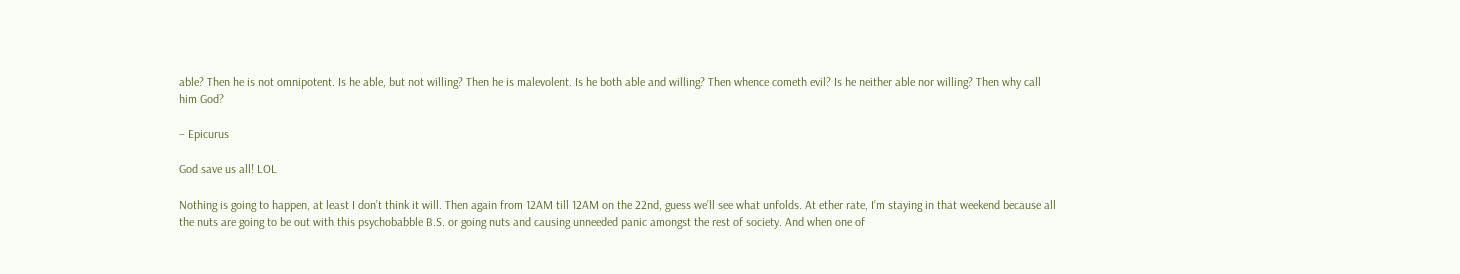able? Then he is not omnipotent. Is he able, but not willing? Then he is malevolent. Is he both able and willing? Then whence cometh evil? Is he neither able nor willing? Then why call him God?

– Epicurus

God save us all! LOL

Nothing is going to happen, at least I don’t think it will. Then again from 12AM till 12AM on the 22nd, guess we’ll see what unfolds. At ether rate, I’m staying in that weekend because all the nuts are going to be out with this psychobabble B.S. or going nuts and causing unneeded panic amongst the rest of society. And when one of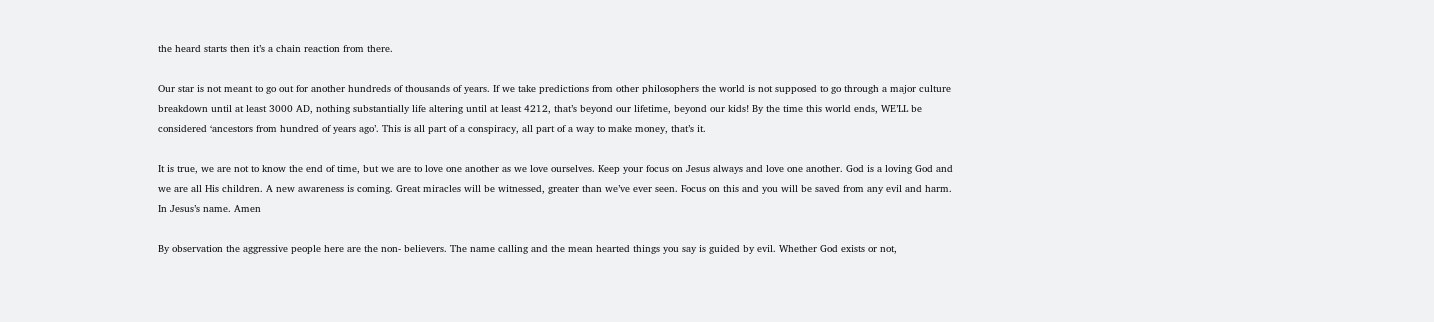the heard starts then it’s a chain reaction from there.

Our star is not meant to go out for another hundreds of thousands of years. If we take predictions from other philosophers the world is not supposed to go through a major culture breakdown until at least 3000 AD, nothing substantially life altering until at least 4212, that’s beyond our lifetime, beyond our kids! By the time this world ends, WE’LL be considered ‘ancestors from hundred of years ago’. This is all part of a conspiracy, all part of a way to make money, that’s it.

It is true, we are not to know the end of time, but we are to love one another as we love ourselves. Keep your focus on Jesus always and love one another. God is a loving God and we are all His children. A new awareness is coming. Great miracles will be witnessed, greater than we’ve ever seen. Focus on this and you will be saved from any evil and harm. In Jesus’s name. Amen

By observation the aggressive people here are the non- believers. The name calling and the mean hearted things you say is guided by evil. Whether God exists or not,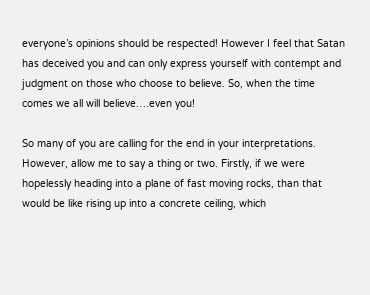everyone’s opinions should be respected! However I feel that Satan has deceived you and can only express yourself with contempt and judgment on those who choose to believe. So, when the time comes we all will believe….even you!

So many of you are calling for the end in your interpretations. However, allow me to say a thing or two. Firstly, if we were hopelessly heading into a plane of fast moving rocks, than that would be like rising up into a concrete ceiling, which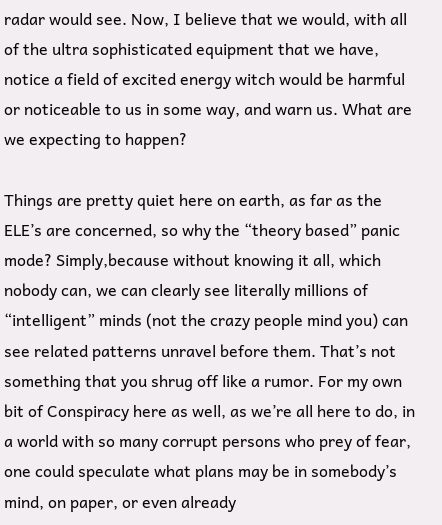radar would see. Now, I believe that we would, with all of the ultra sophisticated equipment that we have, notice a field of excited energy witch would be harmful or noticeable to us in some way, and warn us. What are we expecting to happen?

Things are pretty quiet here on earth, as far as the ELE’s are concerned, so why the “theory based” panic mode? Simply,because without knowing it all, which nobody can, we can clearly see literally millions of “intelligent” minds (not the crazy people mind you) can see related patterns unravel before them. That’s not something that you shrug off like a rumor. For my own bit of Conspiracy here as well, as we’re all here to do, in a world with so many corrupt persons who prey of fear, one could speculate what plans may be in somebody’s mind, on paper, or even already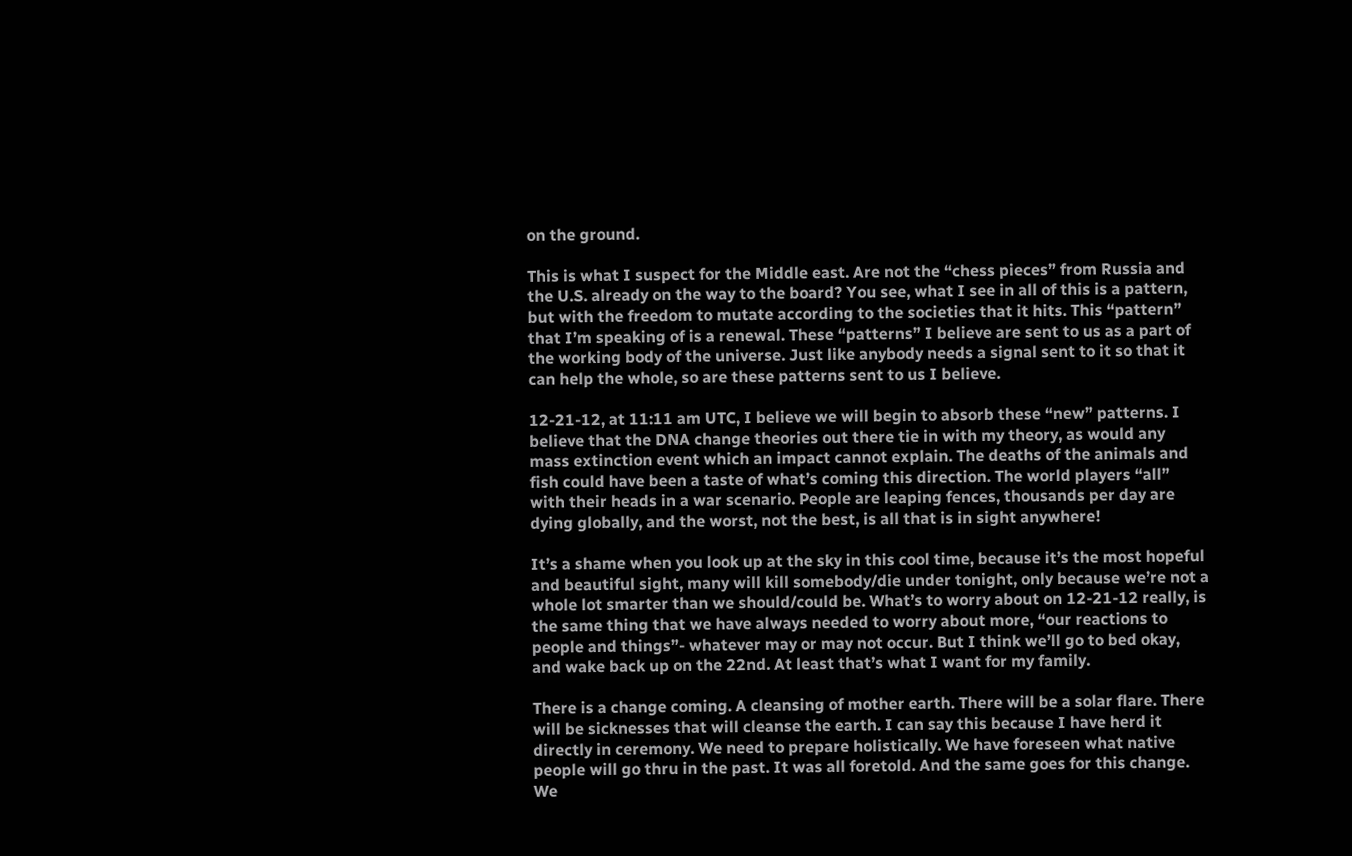on the ground.

This is what I suspect for the Middle east. Are not the “chess pieces” from Russia and the U.S. already on the way to the board? You see, what I see in all of this is a pattern, but with the freedom to mutate according to the societies that it hits. This “pattern” that I’m speaking of is a renewal. These “patterns” I believe are sent to us as a part of the working body of the universe. Just like anybody needs a signal sent to it so that it can help the whole, so are these patterns sent to us I believe.

12-21-12, at 11:11 am UTC, I believe we will begin to absorb these “new” patterns. I believe that the DNA change theories out there tie in with my theory, as would any mass extinction event which an impact cannot explain. The deaths of the animals and fish could have been a taste of what’s coming this direction. The world players “all” with their heads in a war scenario. People are leaping fences, thousands per day are dying globally, and the worst, not the best, is all that is in sight anywhere!

It’s a shame when you look up at the sky in this cool time, because it’s the most hopeful and beautiful sight, many will kill somebody/die under tonight, only because we’re not a whole lot smarter than we should/could be. What’s to worry about on 12-21-12 really, is the same thing that we have always needed to worry about more, “our reactions to people and things”- whatever may or may not occur. But I think we’ll go to bed okay, and wake back up on the 22nd. At least that’s what I want for my family.

There is a change coming. A cleansing of mother earth. There will be a solar flare. There will be sicknesses that will cleanse the earth. I can say this because I have herd it directly in ceremony. We need to prepare holistically. We have foreseen what native people will go thru in the past. It was all foretold. And the same goes for this change. We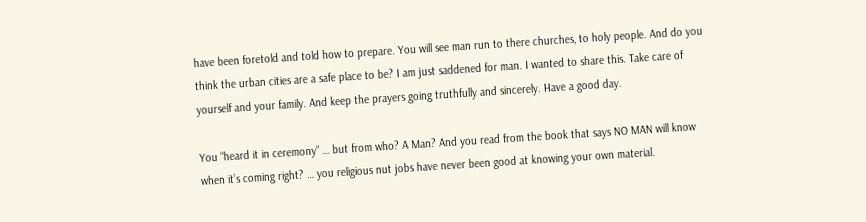have been foretold and told how to prepare. You will see man run to there churches, to holy people. And do you think the urban cities are a safe place to be? I am just saddened for man. I wanted to share this. Take care of yourself and your family. And keep the prayers going truthfully and sincerely. Have a good day.

You “heard it in ceremony” … but from who? A Man? And you read from the book that says NO MAN will know when it’s coming right? … you religious nut jobs have never been good at knowing your own material.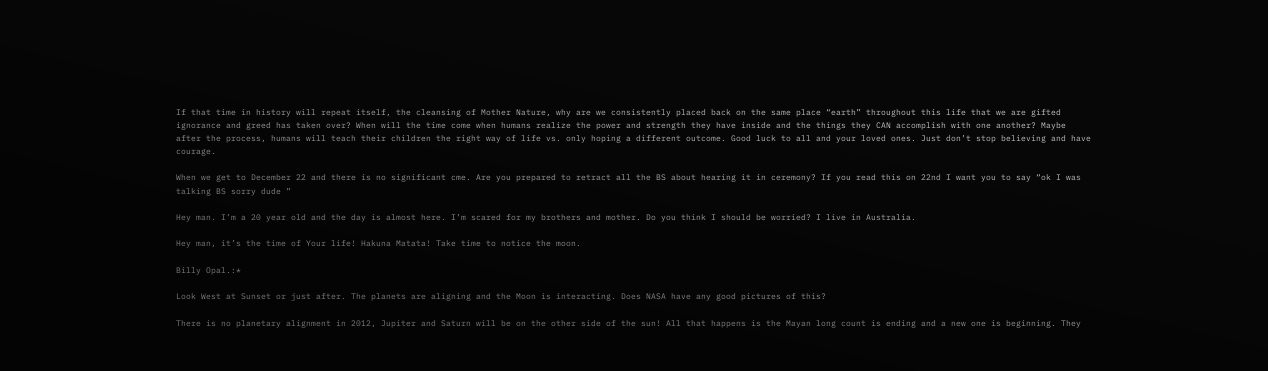If that time in history will repeat itself, the cleansing of Mother Nature, why are we consistently placed back on the same place “earth” throughout this life that we are gifted ignorance and greed has taken over? When will the time come when humans realize the power and strength they have inside and the things they CAN accomplish with one another? Maybe after the process, humans will teach their children the right way of life vs. only hoping a different outcome. Good luck to all and your loved ones. Just don’t stop believing and have courage.

When we get to December 22 and there is no significant cme. Are you prepared to retract all the BS about hearing it in ceremony? If you read this on 22nd I want you to say “ok I was talking BS sorry dude ”

Hey man. I’m a 20 year old and the day is almost here. I’m scared for my brothers and mother. Do you think I should be worried? I live in Australia.

Hey man, it’s the time of Your life! Hakuna Matata! Take time to notice the moon.

Billy Opal.:*

Look West at Sunset or just after. The planets are aligning and the Moon is interacting. Does NASA have any good pictures of this?

There is no planetary alignment in 2012, Jupiter and Saturn will be on the other side of the sun! All that happens is the Mayan long count is ending and a new one is beginning. They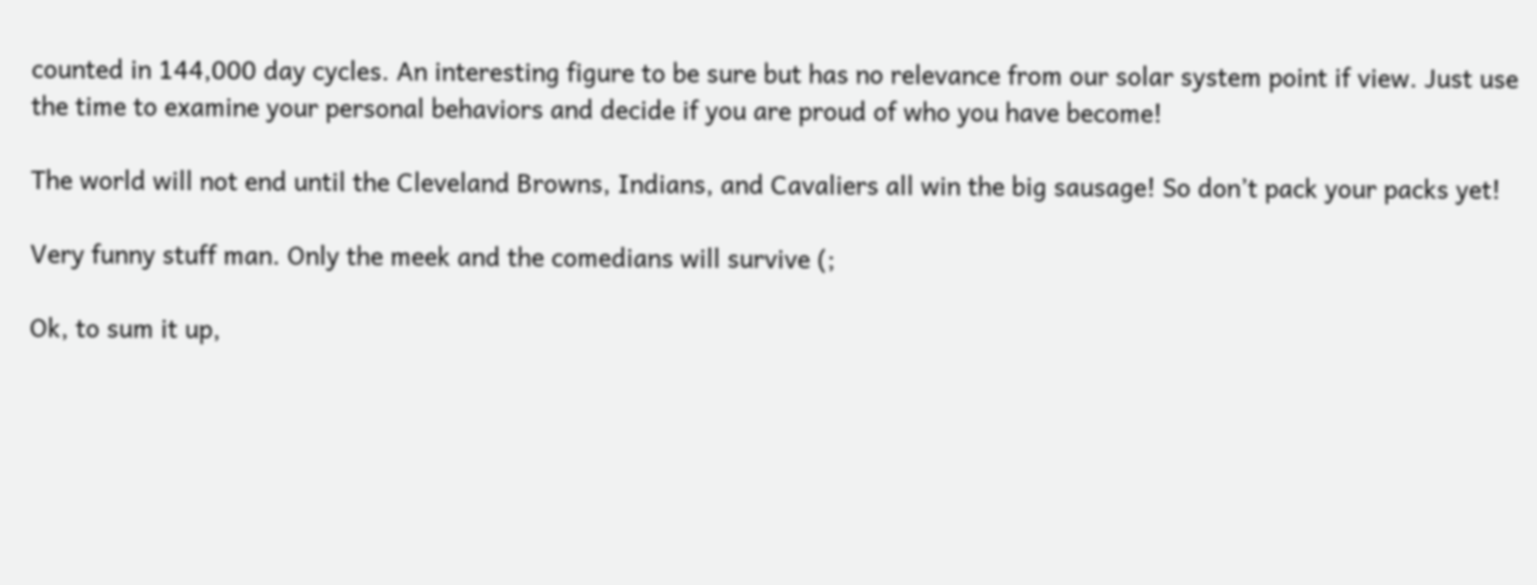counted in 144,000 day cycles. An interesting figure to be sure but has no relevance from our solar system point if view. Just use the time to examine your personal behaviors and decide if you are proud of who you have become!

The world will not end until the Cleveland Browns, Indians, and Cavaliers all win the big sausage! So don’t pack your packs yet!

Very funny stuff man. Only the meek and the comedians will survive (;

Ok, to sum it up,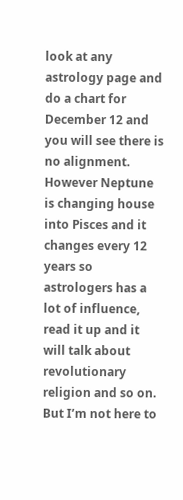look at any astrology page and do a chart for December 12 and you will see there is no alignment. However Neptune is changing house into Pisces and it changes every 12 years so astrologers has a lot of influence, read it up and it will talk about revolutionary religion and so on. But I’m not here to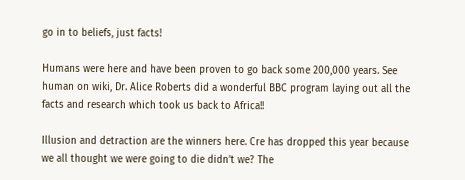go in to beliefs, just facts!

Humans were here and have been proven to go back some 200,000 years. See human on wiki, Dr. Alice Roberts did a wonderful BBC program laying out all the facts and research which took us back to Africa!!

Illusion and detraction are the winners here. Cre has dropped this year because we all thought we were going to die didn’t we? The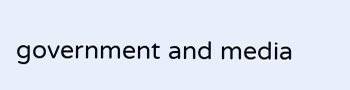government and media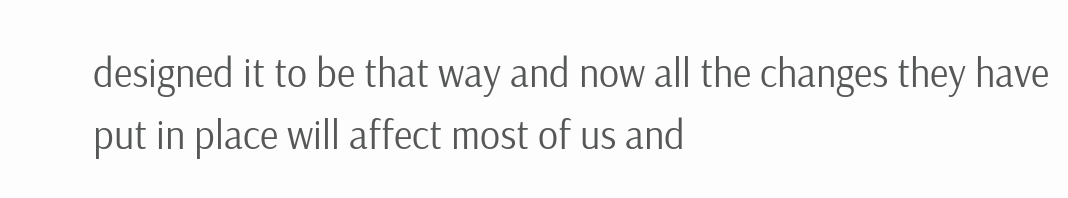designed it to be that way and now all the changes they have put in place will affect most of us and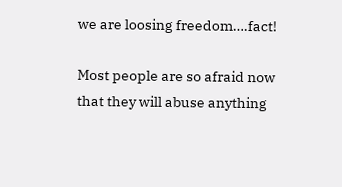we are loosing freedom….fact!

Most people are so afraid now that they will abuse anything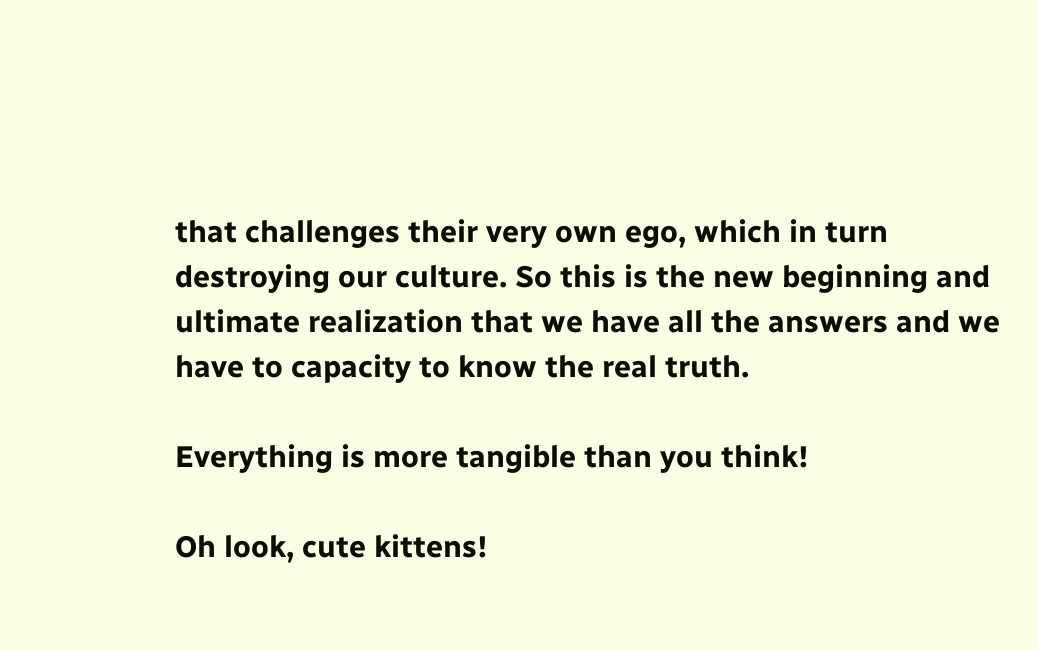that challenges their very own ego, which in turn destroying our culture. So this is the new beginning and ultimate realization that we have all the answers and we have to capacity to know the real truth.

Everything is more tangible than you think!

Oh look, cute kittens!